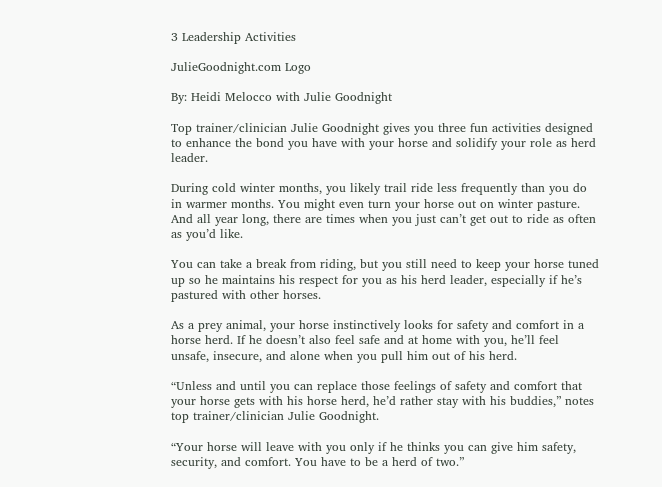3 Leadership Activities

JulieGoodnight.com Logo

By: Heidi Melocco with Julie Goodnight

Top trainer/clinician Julie Goodnight gives you three fun activities designed to enhance the bond you have with your horse and solidify your role as herd leader.

During cold winter months, you likely trail ride less frequently than you do in warmer months. You might even turn your horse out on winter pasture. And all year long, there are times when you just can’t get out to ride as often as you’d like.

You can take a break from riding, but you still need to keep your horse tuned up so he maintains his respect for you as his herd leader, especially if he’s pastured with other horses.

As a prey animal, your horse instinctively looks for safety and comfort in a horse herd. If he doesn’t also feel safe and at home with you, he’ll feel unsafe, insecure, and alone when you pull him out of his herd.

“Unless and until you can replace those feelings of safety and comfort that your horse gets with his horse herd, he’d rather stay with his buddies,” notes top trainer/clinician Julie Goodnight.

“Your horse will leave with you only if he thinks you can give him safety, security, and comfort. You have to be a herd of two.”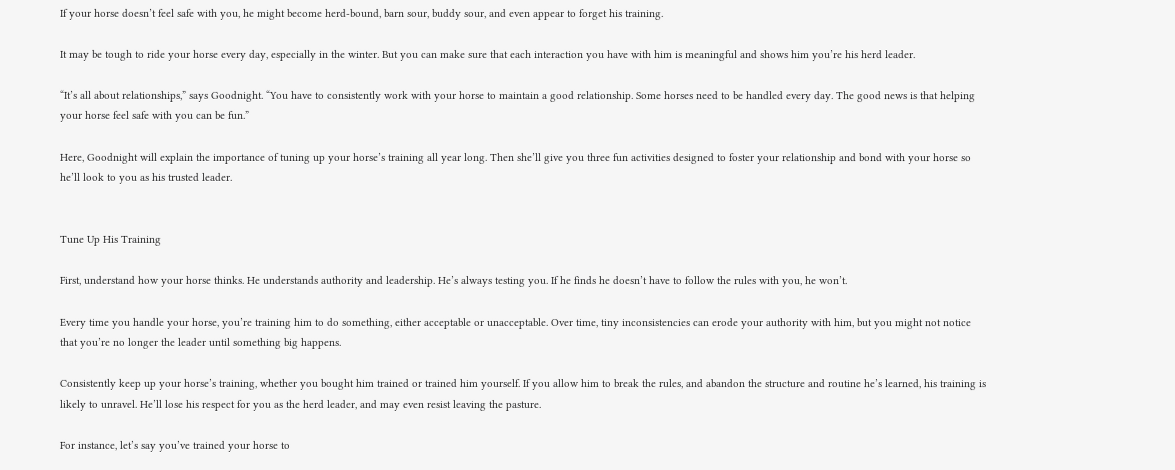If your horse doesn’t feel safe with you, he might become herd-bound, barn sour, buddy sour, and even appear to forget his training.

It may be tough to ride your horse every day, especially in the winter. But you can make sure that each interaction you have with him is meaningful and shows him you’re his herd leader.

“It’s all about relationships,” says Goodnight. “You have to consistently work with your horse to maintain a good relationship. Some horses need to be handled every day. The good news is that helping your horse feel safe with you can be fun.”

Here, Goodnight will explain the importance of tuning up your horse’s training all year long. Then she’ll give you three fun activities designed to foster your relationship and bond with your horse so he’ll look to you as his trusted leader.


Tune Up His Training

First, understand how your horse thinks. He understands authority and leadership. He’s always testing you. If he finds he doesn’t have to follow the rules with you, he won’t.

Every time you handle your horse, you’re training him to do something, either acceptable or unacceptable. Over time, tiny inconsistencies can erode your authority with him, but you might not notice that you’re no longer the leader until something big happens.

Consistently keep up your horse’s training, whether you bought him trained or trained him yourself. If you allow him to break the rules, and abandon the structure and routine he’s learned, his training is likely to unravel. He’ll lose his respect for you as the herd leader, and may even resist leaving the pasture.

For instance, let’s say you’ve trained your horse to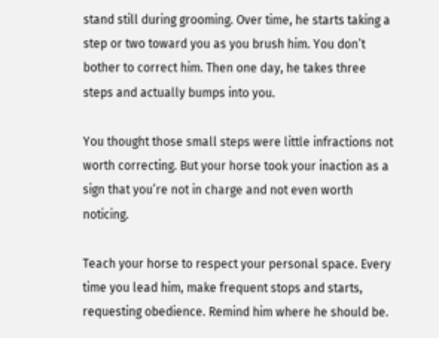stand still during grooming. Over time, he starts taking a step or two toward you as you brush him. You don’t bother to correct him. Then one day, he takes three steps and actually bumps into you.

You thought those small steps were little infractions not worth correcting. But your horse took your inaction as a sign that you’re not in charge and not even worth noticing.

Teach your horse to respect your personal space. Every time you lead him, make frequent stops and starts, requesting obedience. Remind him where he should be.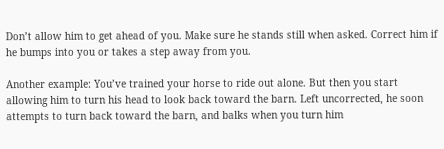Don’t allow him to get ahead of you. Make sure he stands still when asked. Correct him if he bumps into you or takes a step away from you.

Another example: You’ve trained your horse to ride out alone. But then you start allowing him to turn his head to look back toward the barn. Left uncorrected, he soon attempts to turn back toward the barn, and balks when you turn him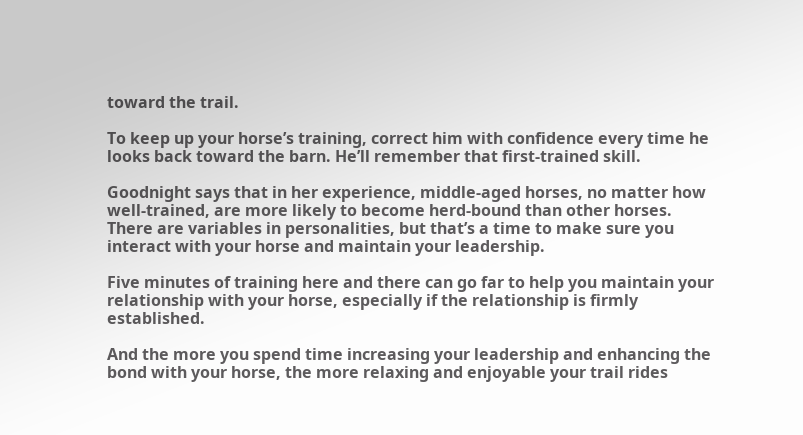toward the trail.

To keep up your horse’s training, correct him with confidence every time he looks back toward the barn. He’ll remember that first-trained skill.

Goodnight says that in her experience, middle-aged horses, no matter how well-trained, are more likely to become herd-bound than other horses. There are variables in personalities, but that’s a time to make sure you interact with your horse and maintain your leadership.

Five minutes of training here and there can go far to help you maintain your relationship with your horse, especially if the relationship is firmly established.

And the more you spend time increasing your leadership and enhancing the bond with your horse, the more relaxing and enjoyable your trail rides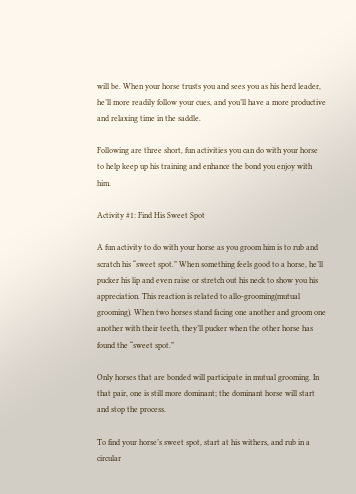will be. When your horse trusts you and sees you as his herd leader, he’ll more readily follow your cues, and you’ll have a more productive and relaxing time in the saddle.

Following are three short, fun activities you can do with your horse to help keep up his training and enhance the bond you enjoy with him.

Activity #1: Find His Sweet Spot

A fun activity to do with your horse as you groom him is to rub and scratch his “sweet spot.” When something feels good to a horse, he’ll pucker his lip and even raise or stretch out his neck to show you his appreciation. This reaction is related to allo-grooming(mutual grooming). When two horses stand facing one another and groom one another with their teeth, they’ll pucker when the other horse has found the “sweet spot.”

Only horses that are bonded will participate in mutual grooming. In that pair, one is still more dominant; the dominant horse will start and stop the process.

To find your horse’s sweet spot, start at his withers, and rub in a circular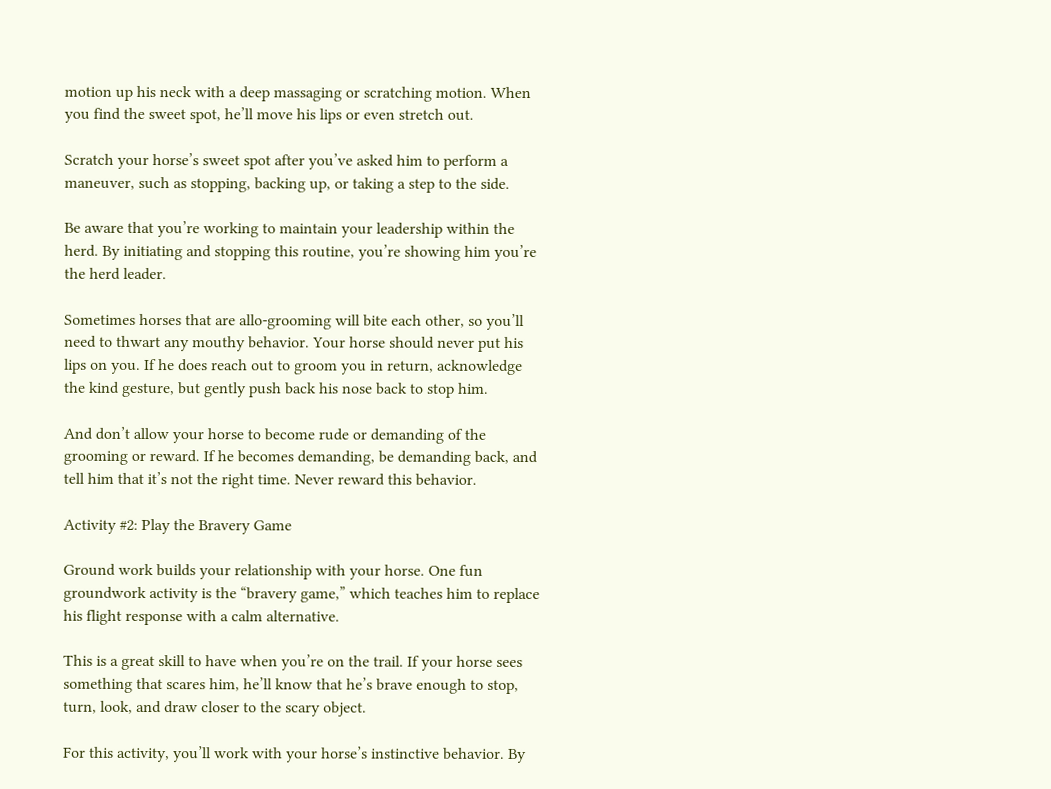motion up his neck with a deep massaging or scratching motion. When you find the sweet spot, he’ll move his lips or even stretch out.

Scratch your horse’s sweet spot after you’ve asked him to perform a maneuver, such as stopping, backing up, or taking a step to the side.

Be aware that you’re working to maintain your leadership within the herd. By initiating and stopping this routine, you’re showing him you’re the herd leader.

Sometimes horses that are allo-grooming will bite each other, so you’ll need to thwart any mouthy behavior. Your horse should never put his lips on you. If he does reach out to groom you in return, acknowledge the kind gesture, but gently push back his nose back to stop him.

And don’t allow your horse to become rude or demanding of the grooming or reward. If he becomes demanding, be demanding back, and tell him that it’s not the right time. Never reward this behavior.

Activity #2: Play the Bravery Game

Ground work builds your relationship with your horse. One fun groundwork activity is the “bravery game,” which teaches him to replace his flight response with a calm alternative.

This is a great skill to have when you’re on the trail. If your horse sees something that scares him, he’ll know that he’s brave enough to stop, turn, look, and draw closer to the scary object.

For this activity, you’ll work with your horse’s instinctive behavior. By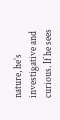nature, he’s investigative and curious. If he sees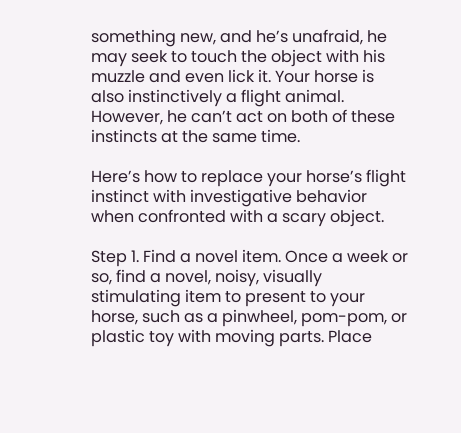something new, and he’s unafraid, he may seek to touch the object with his muzzle and even lick it. Your horse is also instinctively a flight animal. However, he can’t act on both of these instincts at the same time.

Here’s how to replace your horse’s flight instinct with investigative behavior when confronted with a scary object.

Step 1. Find a novel item. Once a week or so, find a novel, noisy, visually stimulating item to present to your horse, such as a pinwheel, pom-pom, or plastic toy with moving parts. Place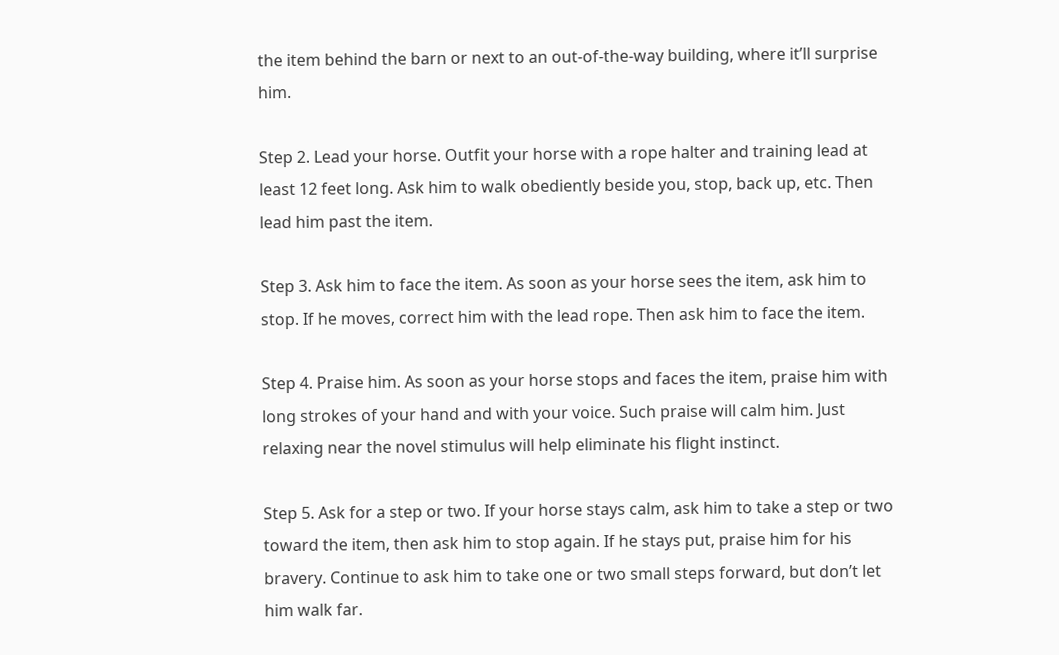the item behind the barn or next to an out-of-the-way building, where it’ll surprise him.

Step 2. Lead your horse. Outfit your horse with a rope halter and training lead at least 12 feet long. Ask him to walk obediently beside you, stop, back up, etc. Then lead him past the item.

Step 3. Ask him to face the item. As soon as your horse sees the item, ask him to stop. If he moves, correct him with the lead rope. Then ask him to face the item.

Step 4. Praise him. As soon as your horse stops and faces the item, praise him with long strokes of your hand and with your voice. Such praise will calm him. Just relaxing near the novel stimulus will help eliminate his flight instinct.

Step 5. Ask for a step or two. If your horse stays calm, ask him to take a step or two toward the item, then ask him to stop again. If he stays put, praise him for his bravery. Continue to ask him to take one or two small steps forward, but don’t let him walk far.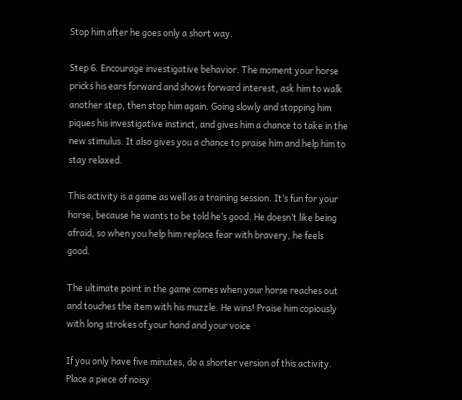Stop him after he goes only a short way.

Step 6. Encourage investigative behavior. The moment your horse pricks his ears forward and shows forward interest, ask him to walk another step, then stop him again. Going slowly and stopping him piques his investigative instinct, and gives him a chance to take in the new stimulus. It also gives you a chance to praise him and help him to stay relaxed.

This activity is a game as well as a training session. It’s fun for your horse, because he wants to be told he’s good. He doesn’t like being afraid, so when you help him replace fear with bravery, he feels good.

The ultimate point in the game comes when your horse reaches out and touches the item with his muzzle. He wins! Praise him copiously with long strokes of your hand and your voice

If you only have five minutes, do a shorter version of this activity. Place a piece of noisy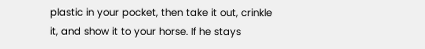plastic in your pocket, then take it out, crinkle it, and show it to your horse. If he stays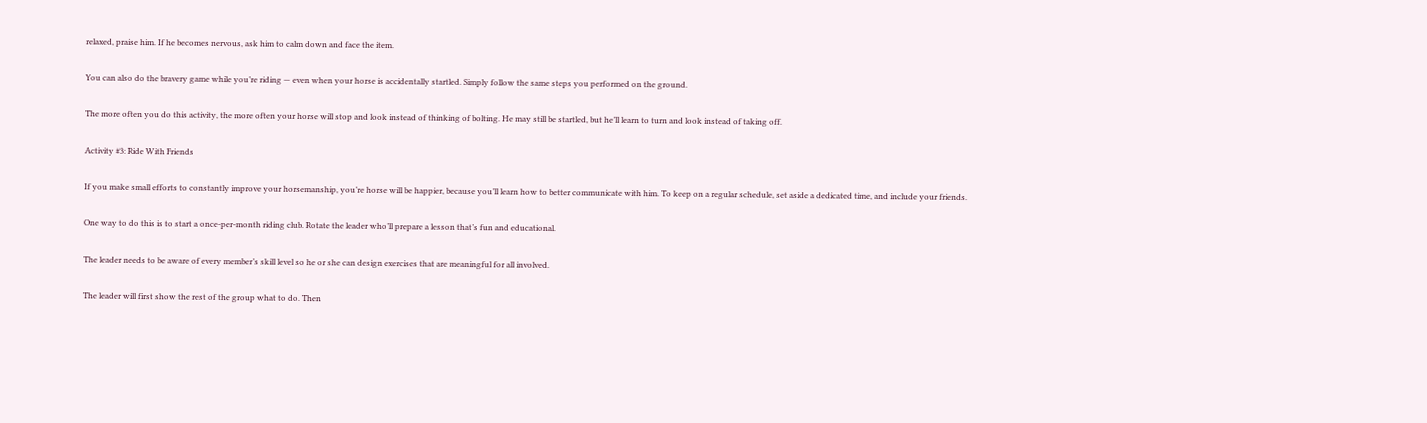relaxed, praise him. If he becomes nervous, ask him to calm down and face the item.

You can also do the bravery game while you’re riding — even when your horse is accidentally startled. Simply follow the same steps you performed on the ground.

The more often you do this activity, the more often your horse will stop and look instead of thinking of bolting. He may still be startled, but he’ll learn to turn and look instead of taking off.

Activity #3: Ride With Friends

If you make small efforts to constantly improve your horsemanship, you’re horse will be happier, because you’ll learn how to better communicate with him. To keep on a regular schedule, set aside a dedicated time, and include your friends.

One way to do this is to start a once-per-month riding club. Rotate the leader who’ll prepare a lesson that’s fun and educational.

The leader needs to be aware of every member’s skill level so he or she can design exercises that are meaningful for all involved.

The leader will first show the rest of the group what to do. Then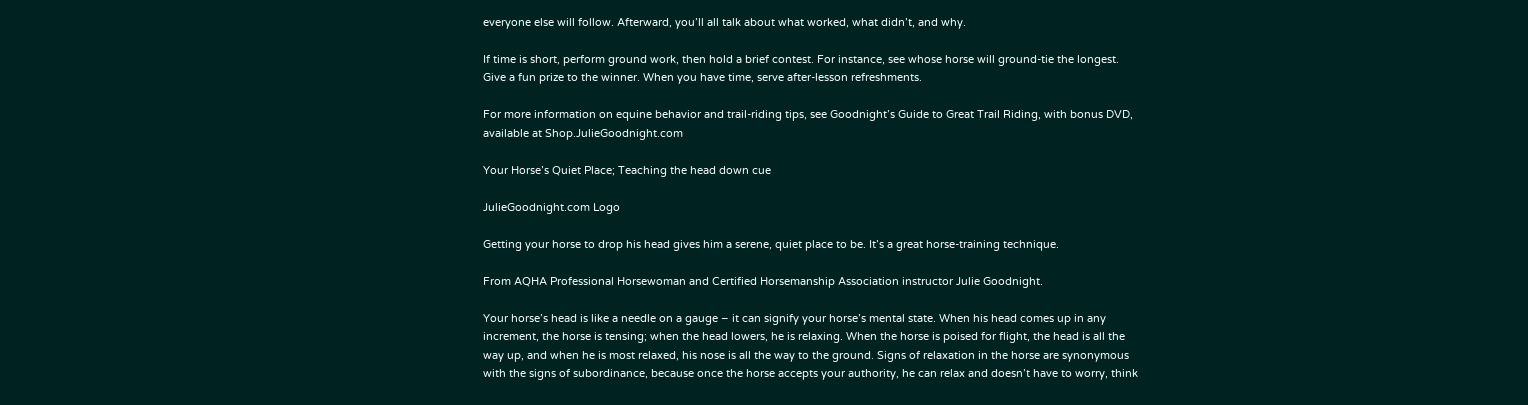everyone else will follow. Afterward, you’ll all talk about what worked, what didn’t, and why.

If time is short, perform ground work, then hold a brief contest. For instance, see whose horse will ground-tie the longest. Give a fun prize to the winner. When you have time, serve after-lesson refreshments.

For more information on equine behavior and trail-riding tips, see Goodnight’s Guide to Great Trail Riding, with bonus DVD, available at Shop.JulieGoodnight.com

Your Horse’s Quiet Place; Teaching the head down cue

JulieGoodnight.com Logo

Getting your horse to drop his head gives him a serene, quiet place to be. It’s a great horse-training technique.

From AQHA Professional Horsewoman and Certified Horsemanship Association instructor Julie Goodnight.

Your horse’s head is like a needle on a gauge – it can signify your horse’s mental state. When his head comes up in any increment, the horse is tensing; when the head lowers, he is relaxing. When the horse is poised for flight, the head is all the way up, and when he is most relaxed, his nose is all the way to the ground. Signs of relaxation in the horse are synonymous with the signs of subordinance, because once the horse accepts your authority, he can relax and doesn’t have to worry, think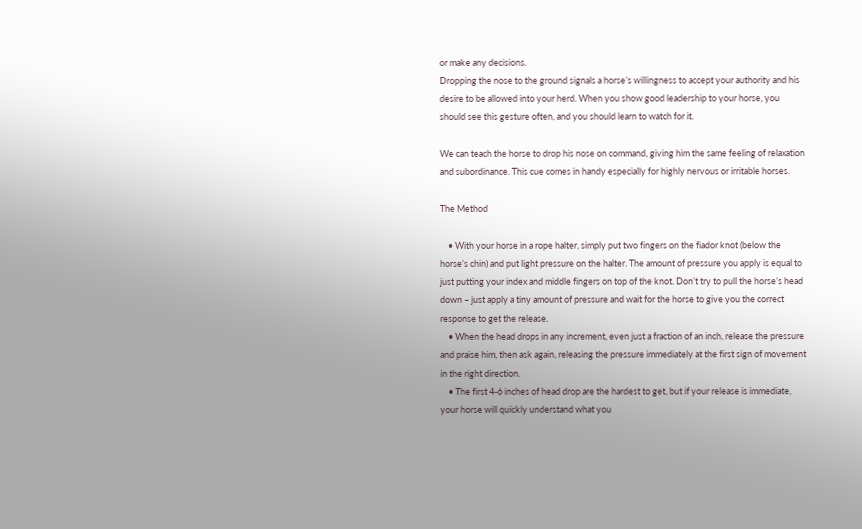or make any decisions.
Dropping the nose to the ground signals a horse’s willingness to accept your authority and his desire to be allowed into your herd. When you show good leadership to your horse, you should see this gesture often, and you should learn to watch for it.

We can teach the horse to drop his nose on command, giving him the same feeling of relaxation and subordinance. This cue comes in handy especially for highly nervous or irritable horses.

The Method

    • With your horse in a rope halter, simply put two fingers on the fiador knot (below the horse’s chin) and put light pressure on the halter. The amount of pressure you apply is equal to just putting your index and middle fingers on top of the knot. Don’t try to pull the horse’s head down – just apply a tiny amount of pressure and wait for the horse to give you the correct response to get the release.
    • When the head drops in any increment, even just a fraction of an inch, release the pressure and praise him, then ask again, releasing the pressure immediately at the first sign of movement in the right direction.
    • The first 4-6 inches of head drop are the hardest to get, but if your release is immediate, your horse will quickly understand what you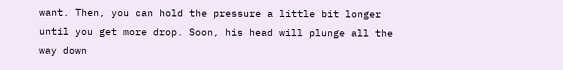want. Then, you can hold the pressure a little bit longer until you get more drop. Soon, his head will plunge all the way down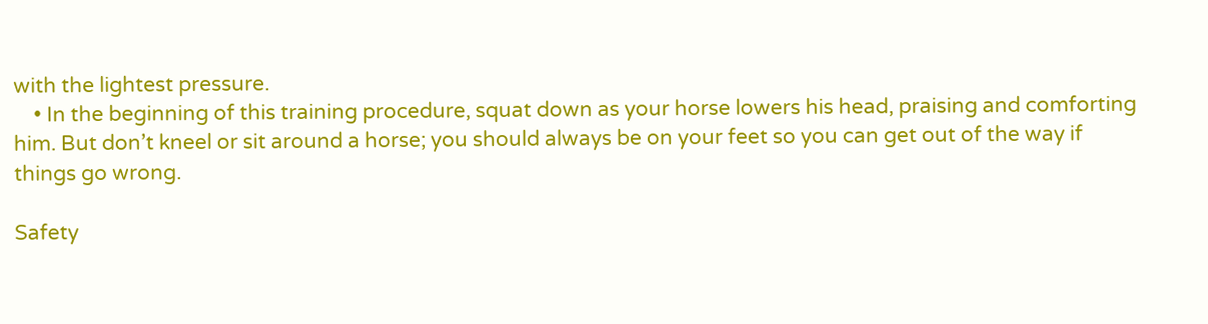with the lightest pressure.
    • In the beginning of this training procedure, squat down as your horse lowers his head, praising and comforting him. But don’t kneel or sit around a horse; you should always be on your feet so you can get out of the way if things go wrong.

Safety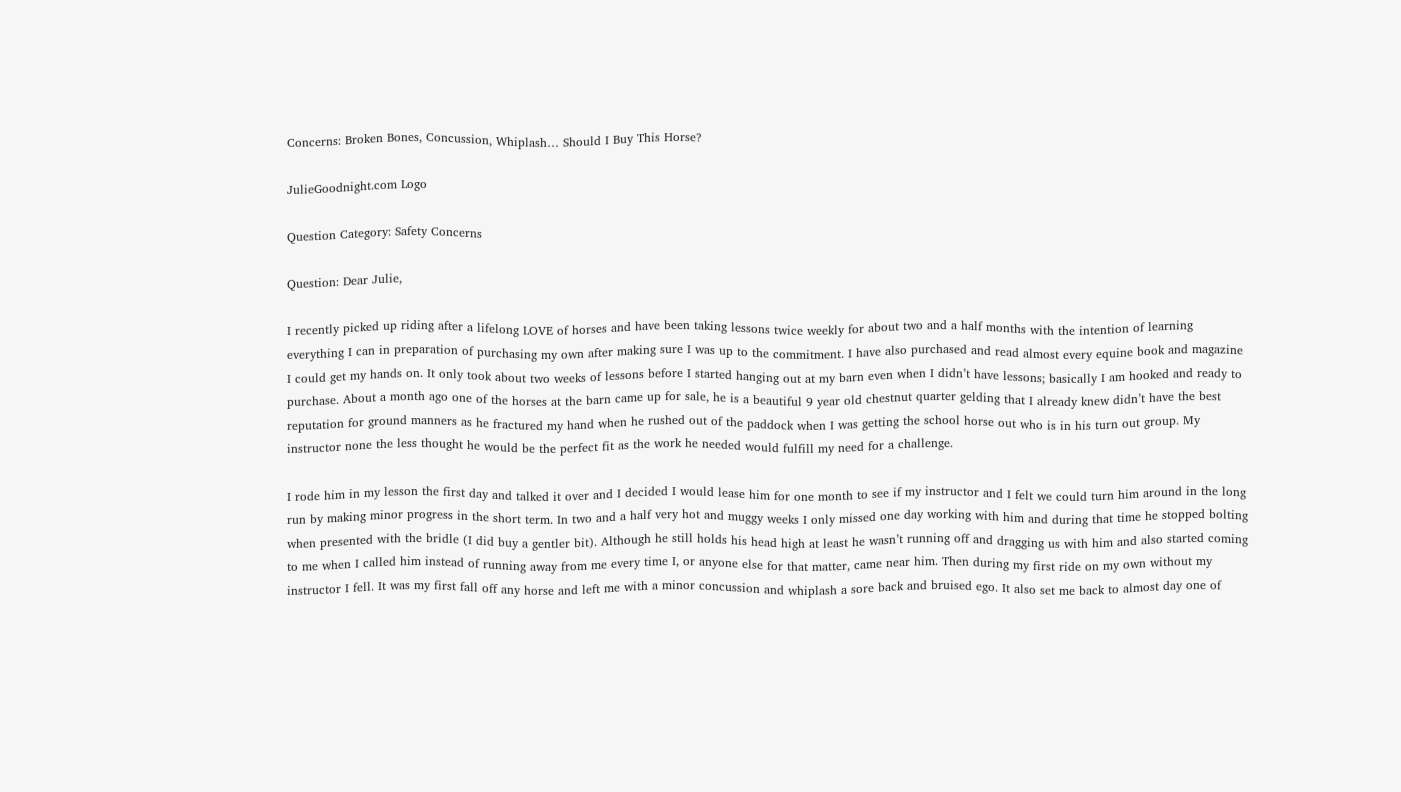Concerns: Broken Bones, Concussion, Whiplash… Should I Buy This Horse?

JulieGoodnight.com Logo

Question Category: Safety Concerns

Question: Dear Julie,

I recently picked up riding after a lifelong LOVE of horses and have been taking lessons twice weekly for about two and a half months with the intention of learning everything I can in preparation of purchasing my own after making sure I was up to the commitment. I have also purchased and read almost every equine book and magazine I could get my hands on. It only took about two weeks of lessons before I started hanging out at my barn even when I didn’t have lessons; basically I am hooked and ready to purchase. About a month ago one of the horses at the barn came up for sale, he is a beautiful 9 year old chestnut quarter gelding that I already knew didn’t have the best reputation for ground manners as he fractured my hand when he rushed out of the paddock when I was getting the school horse out who is in his turn out group. My instructor none the less thought he would be the perfect fit as the work he needed would fulfill my need for a challenge.

I rode him in my lesson the first day and talked it over and I decided I would lease him for one month to see if my instructor and I felt we could turn him around in the long run by making minor progress in the short term. In two and a half very hot and muggy weeks I only missed one day working with him and during that time he stopped bolting when presented with the bridle (I did buy a gentler bit). Although he still holds his head high at least he wasn’t running off and dragging us with him and also started coming to me when I called him instead of running away from me every time I, or anyone else for that matter, came near him. Then during my first ride on my own without my instructor I fell. It was my first fall off any horse and left me with a minor concussion and whiplash a sore back and bruised ego. It also set me back to almost day one of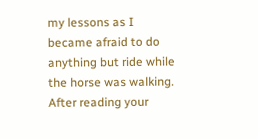my lessons as I became afraid to do anything but ride while the horse was walking. After reading your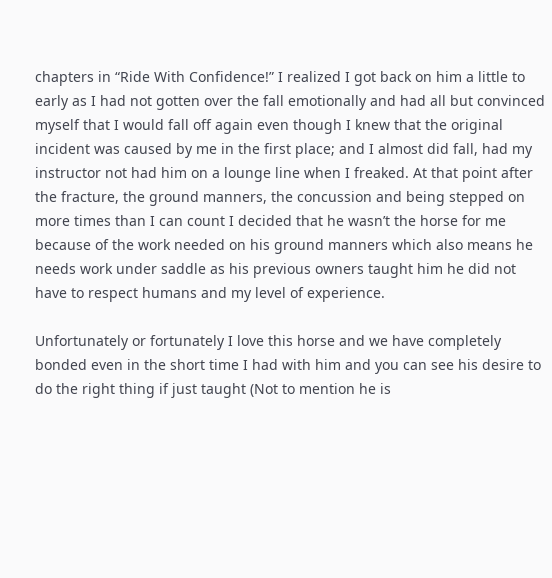chapters in “Ride With Confidence!” I realized I got back on him a little to early as I had not gotten over the fall emotionally and had all but convinced myself that I would fall off again even though I knew that the original incident was caused by me in the first place; and I almost did fall, had my instructor not had him on a lounge line when I freaked. At that point after the fracture, the ground manners, the concussion and being stepped on more times than I can count I decided that he wasn’t the horse for me because of the work needed on his ground manners which also means he needs work under saddle as his previous owners taught him he did not have to respect humans and my level of experience.

Unfortunately or fortunately I love this horse and we have completely bonded even in the short time I had with him and you can see his desire to do the right thing if just taught (Not to mention he is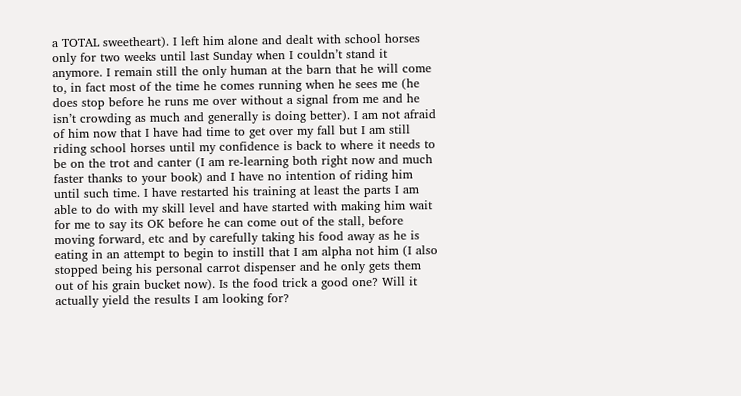a TOTAL sweetheart). I left him alone and dealt with school horses only for two weeks until last Sunday when I couldn’t stand it anymore. I remain still the only human at the barn that he will come to, in fact most of the time he comes running when he sees me (he does stop before he runs me over without a signal from me and he isn’t crowding as much and generally is doing better). I am not afraid of him now that I have had time to get over my fall but I am still riding school horses until my confidence is back to where it needs to be on the trot and canter (I am re-learning both right now and much faster thanks to your book) and I have no intention of riding him until such time. I have restarted his training at least the parts I am able to do with my skill level and have started with making him wait for me to say its OK before he can come out of the stall, before moving forward, etc and by carefully taking his food away as he is eating in an attempt to begin to instill that I am alpha not him (I also stopped being his personal carrot dispenser and he only gets them out of his grain bucket now). Is the food trick a good one? Will it actually yield the results I am looking for?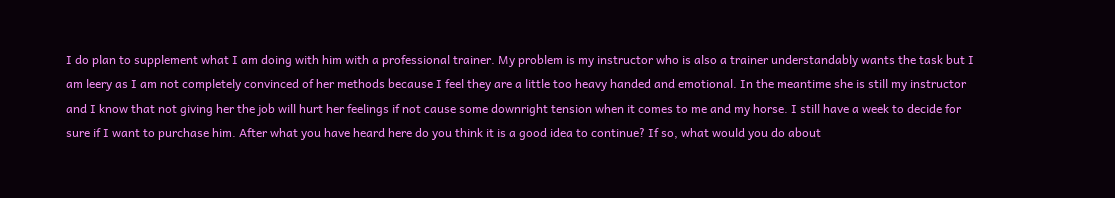I do plan to supplement what I am doing with him with a professional trainer. My problem is my instructor who is also a trainer understandably wants the task but I am leery as I am not completely convinced of her methods because I feel they are a little too heavy handed and emotional. In the meantime she is still my instructor and I know that not giving her the job will hurt her feelings if not cause some downright tension when it comes to me and my horse. I still have a week to decide for sure if I want to purchase him. After what you have heard here do you think it is a good idea to continue? If so, what would you do about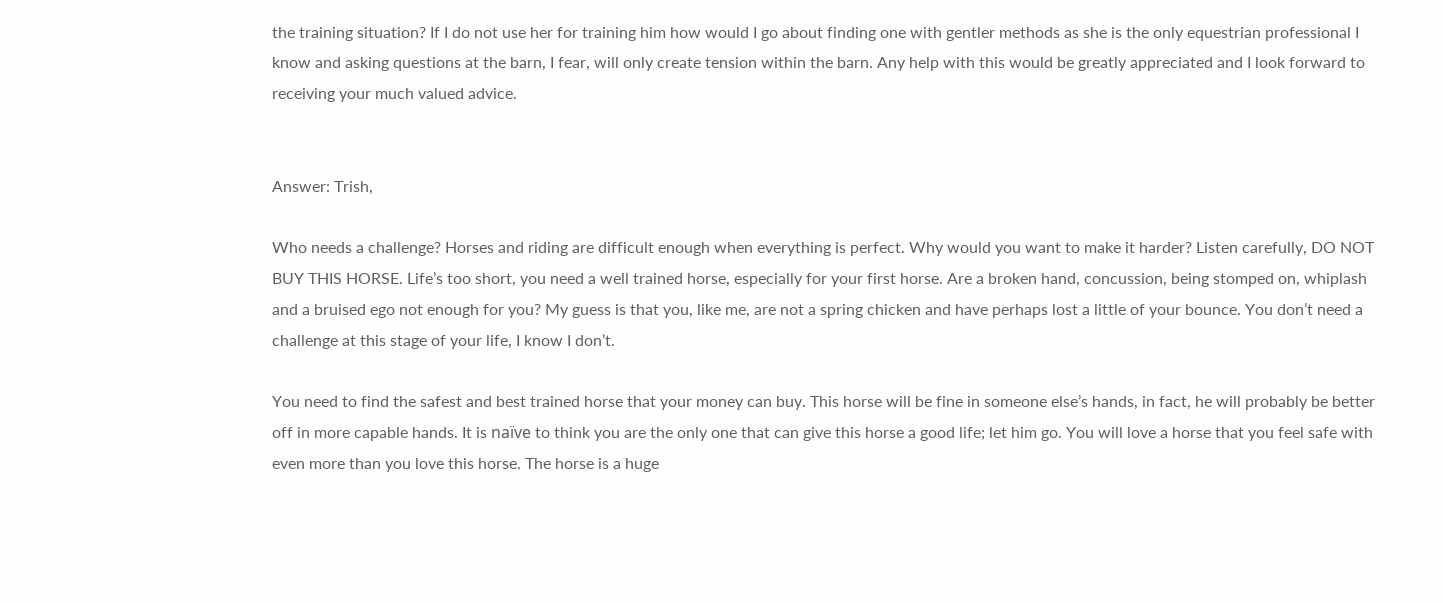the training situation? If I do not use her for training him how would I go about finding one with gentler methods as she is the only equestrian professional I know and asking questions at the barn, I fear, will only create tension within the barn. Any help with this would be greatly appreciated and I look forward to receiving your much valued advice.


Answer: Trish,

Who needs a challenge? Horses and riding are difficult enough when everything is perfect. Why would you want to make it harder? Listen carefully, DO NOT BUY THIS HORSE. Life’s too short, you need a well trained horse, especially for your first horse. Are a broken hand, concussion, being stomped on, whiplash and a bruised ego not enough for you? My guess is that you, like me, are not a spring chicken and have perhaps lost a little of your bounce. You don’t need a challenge at this stage of your life, I know I don’t.

You need to find the safest and best trained horse that your money can buy. This horse will be fine in someone else’s hands, in fact, he will probably be better off in more capable hands. It is naïve to think you are the only one that can give this horse a good life; let him go. You will love a horse that you feel safe with even more than you love this horse. The horse is a huge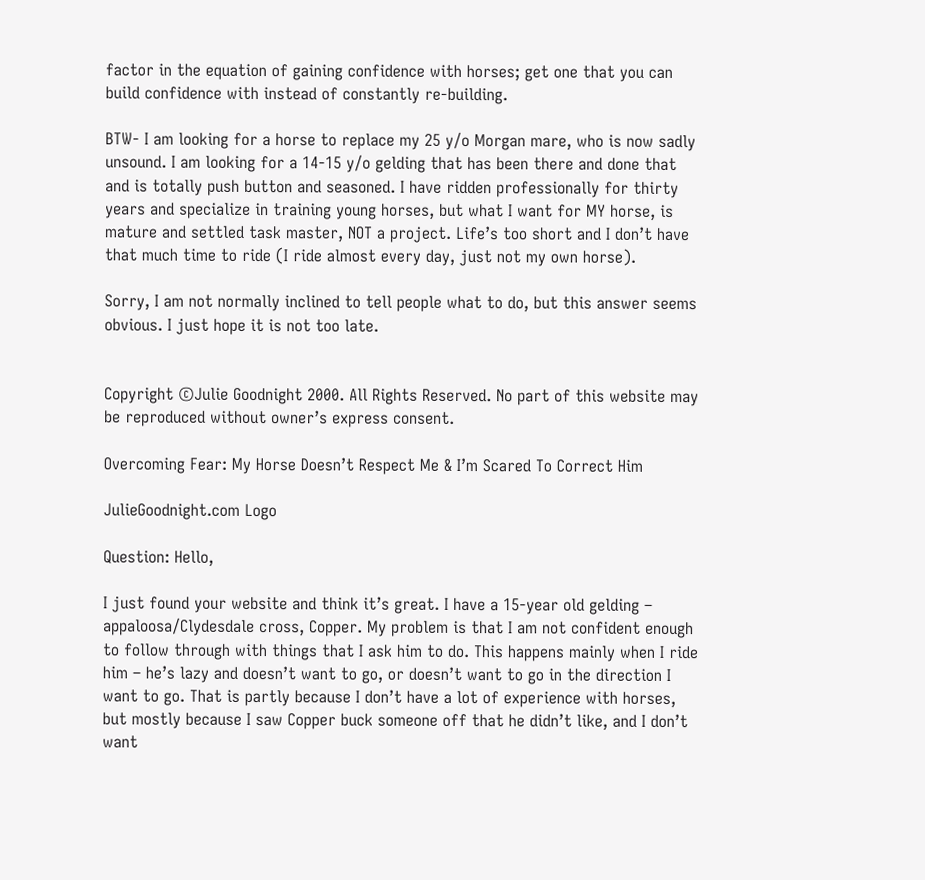factor in the equation of gaining confidence with horses; get one that you can build confidence with instead of constantly re-building.

BTW- I am looking for a horse to replace my 25 y/o Morgan mare, who is now sadly unsound. I am looking for a 14-15 y/o gelding that has been there and done that and is totally push button and seasoned. I have ridden professionally for thirty years and specialize in training young horses, but what I want for MY horse, is mature and settled task master, NOT a project. Life’s too short and I don’t have that much time to ride (I ride almost every day, just not my own horse).

Sorry, I am not normally inclined to tell people what to do, but this answer seems obvious. I just hope it is not too late.


Copyright ©Julie Goodnight 2000. All Rights Reserved. No part of this website may be reproduced without owner’s express consent.

Overcoming Fear: My Horse Doesn’t Respect Me & I’m Scared To Correct Him

JulieGoodnight.com Logo

Question: Hello,

I just found your website and think it’s great. I have a 15-year old gelding – appaloosa/Clydesdale cross, Copper. My problem is that I am not confident enough to follow through with things that I ask him to do. This happens mainly when I ride him – he’s lazy and doesn’t want to go, or doesn’t want to go in the direction I want to go. That is partly because I don’t have a lot of experience with horses, but mostly because I saw Copper buck someone off that he didn’t like, and I don’t want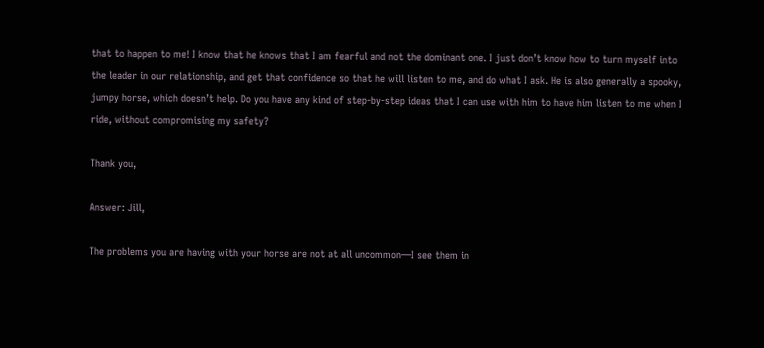that to happen to me! I know that he knows that I am fearful and not the dominant one. I just don’t know how to turn myself into the leader in our relationship, and get that confidence so that he will listen to me, and do what I ask. He is also generally a spooky, jumpy horse, which doesn’t help. Do you have any kind of step-by-step ideas that I can use with him to have him listen to me when I ride, without compromising my safety?

Thank you,

Answer: Jill,

The problems you are having with your horse are not at all uncommon—I see them in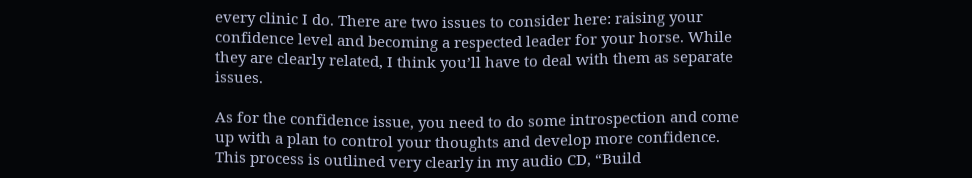every clinic I do. There are two issues to consider here: raising your confidence level and becoming a respected leader for your horse. While they are clearly related, I think you’ll have to deal with them as separate issues.

As for the confidence issue, you need to do some introspection and come up with a plan to control your thoughts and develop more confidence. This process is outlined very clearly in my audio CD, “Build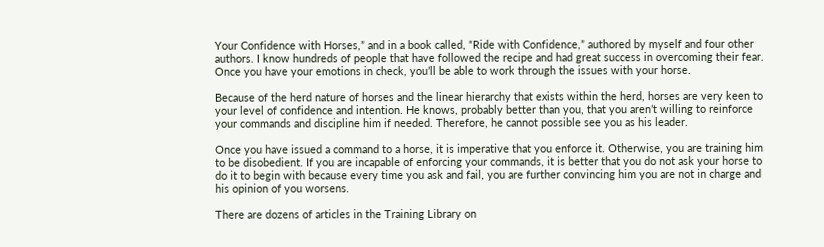Your Confidence with Horses,” and in a book called, “Ride with Confidence,” authored by myself and four other authors. I know hundreds of people that have followed the recipe and had great success in overcoming their fear. Once you have your emotions in check, you’ll be able to work through the issues with your horse.

Because of the herd nature of horses and the linear hierarchy that exists within the herd, horses are very keen to your level of confidence and intention. He knows, probably better than you, that you aren’t willing to reinforce your commands and discipline him if needed. Therefore, he cannot possible see you as his leader.

Once you have issued a command to a horse, it is imperative that you enforce it. Otherwise, you are training him to be disobedient. If you are incapable of enforcing your commands, it is better that you do not ask your horse to do it to begin with because every time you ask and fail, you are further convincing him you are not in charge and his opinion of you worsens.

There are dozens of articles in the Training Library on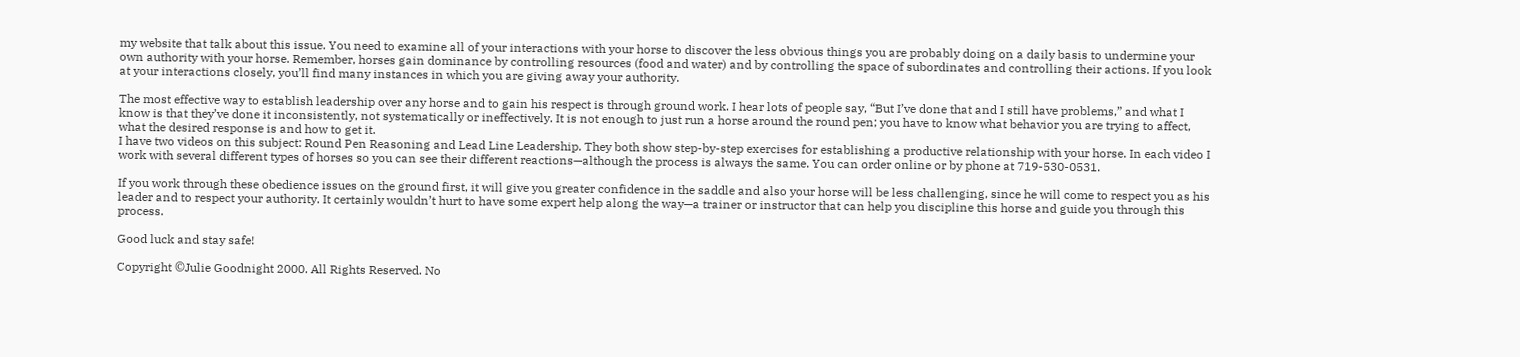my website that talk about this issue. You need to examine all of your interactions with your horse to discover the less obvious things you are probably doing on a daily basis to undermine your own authority with your horse. Remember, horses gain dominance by controlling resources (food and water) and by controlling the space of subordinates and controlling their actions. If you look at your interactions closely, you’ll find many instances in which you are giving away your authority.

The most effective way to establish leadership over any horse and to gain his respect is through ground work. I hear lots of people say, “But I’ve done that and I still have problems,” and what I know is that they’ve done it inconsistently, not systematically or ineffectively. It is not enough to just run a horse around the round pen; you have to know what behavior you are trying to affect, what the desired response is and how to get it.
I have two videos on this subject: Round Pen Reasoning and Lead Line Leadership. They both show step-by-step exercises for establishing a productive relationship with your horse. In each video I work with several different types of horses so you can see their different reactions—although the process is always the same. You can order online or by phone at 719-530-0531.

If you work through these obedience issues on the ground first, it will give you greater confidence in the saddle and also your horse will be less challenging, since he will come to respect you as his leader and to respect your authority. It certainly wouldn’t hurt to have some expert help along the way—a trainer or instructor that can help you discipline this horse and guide you through this process.

Good luck and stay safe!

Copyright ©Julie Goodnight 2000. All Rights Reserved. No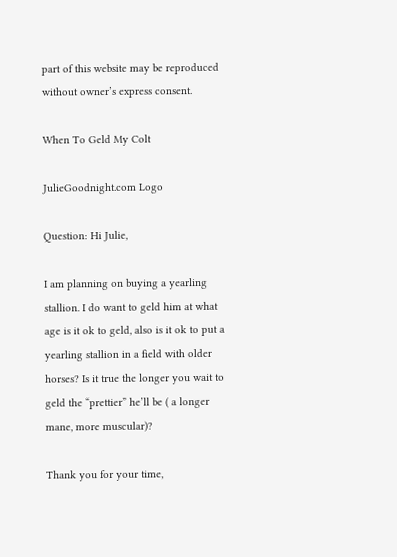part of this website may be reproduced without owner’s express consent.

When To Geld My Colt

JulieGoodnight.com Logo

Question: Hi Julie,

I am planning on buying a yearling stallion. I do want to geld him at what age is it ok to geld, also is it ok to put a yearling stallion in a field with older horses? Is it true the longer you wait to geld the “prettier” he’ll be ( a longer mane, more muscular)?

Thank you for your time,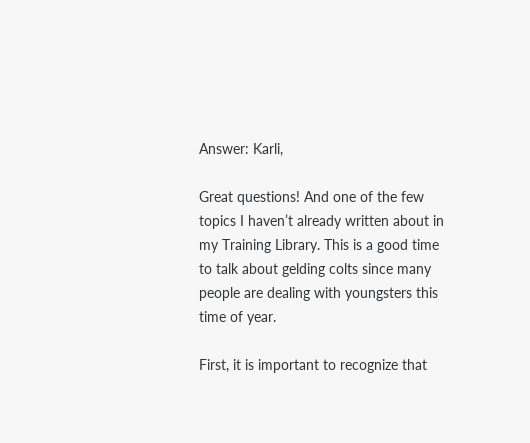Answer: Karli,

Great questions! And one of the few topics I haven’t already written about in my Training Library. This is a good time to talk about gelding colts since many people are dealing with youngsters this time of year.

First, it is important to recognize that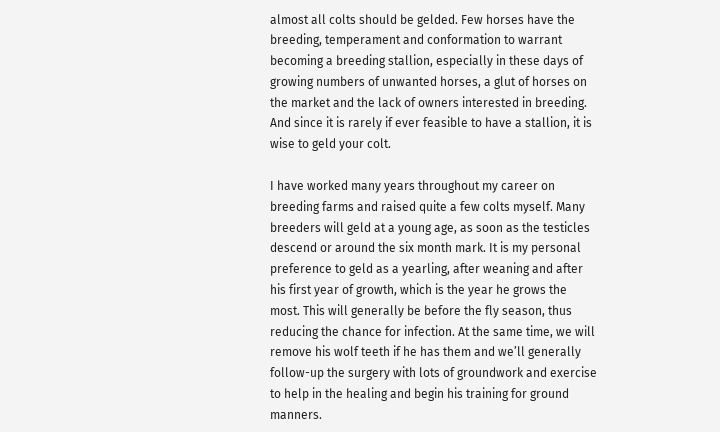almost all colts should be gelded. Few horses have the breeding, temperament and conformation to warrant becoming a breeding stallion, especially in these days of growing numbers of unwanted horses, a glut of horses on the market and the lack of owners interested in breeding. And since it is rarely if ever feasible to have a stallion, it is wise to geld your colt.

I have worked many years throughout my career on breeding farms and raised quite a few colts myself. Many breeders will geld at a young age, as soon as the testicles descend or around the six month mark. It is my personal preference to geld as a yearling, after weaning and after his first year of growth, which is the year he grows the most. This will generally be before the fly season, thus reducing the chance for infection. At the same time, we will remove his wolf teeth if he has them and we’ll generally follow-up the surgery with lots of groundwork and exercise to help in the healing and begin his training for ground manners.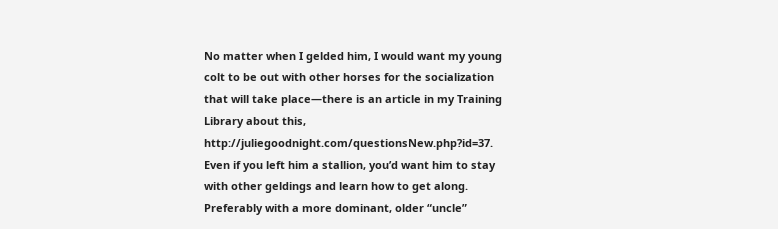No matter when I gelded him, I would want my young colt to be out with other horses for the socialization that will take place—there is an article in my Training Library about this, http://juliegoodnight.com/questionsNew.php?id=37. Even if you left him a stallion, you’d want him to stay with other geldings and learn how to get along. Preferably with a more dominant, older “uncle”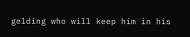gelding who will keep him in his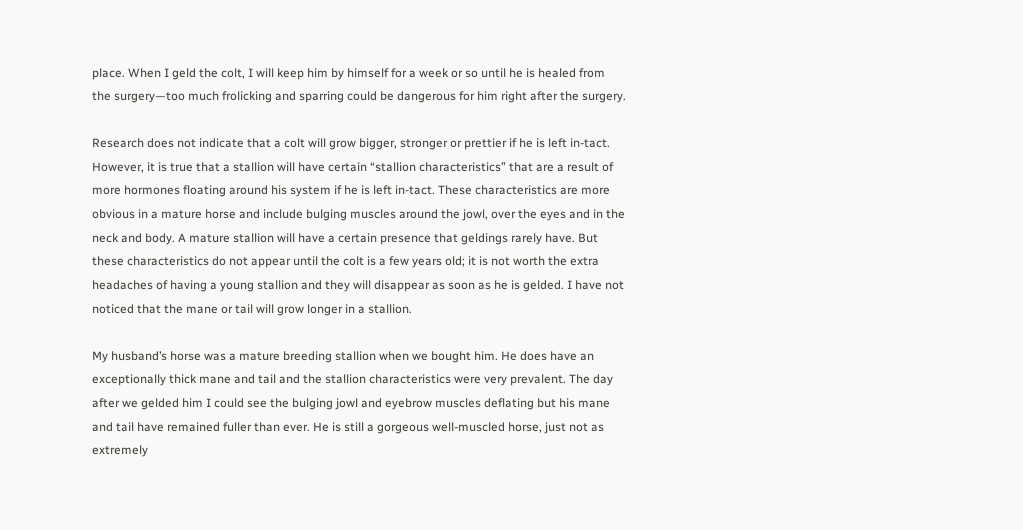place. When I geld the colt, I will keep him by himself for a week or so until he is healed from the surgery—too much frolicking and sparring could be dangerous for him right after the surgery.

Research does not indicate that a colt will grow bigger, stronger or prettier if he is left in-tact. However, it is true that a stallion will have certain “stallion characteristics” that are a result of more hormones floating around his system if he is left in-tact. These characteristics are more obvious in a mature horse and include bulging muscles around the jowl, over the eyes and in the neck and body. A mature stallion will have a certain presence that geldings rarely have. But these characteristics do not appear until the colt is a few years old; it is not worth the extra headaches of having a young stallion and they will disappear as soon as he is gelded. I have not noticed that the mane or tail will grow longer in a stallion.

My husband’s horse was a mature breeding stallion when we bought him. He does have an exceptionally thick mane and tail and the stallion characteristics were very prevalent. The day after we gelded him I could see the bulging jowl and eyebrow muscles deflating but his mane and tail have remained fuller than ever. He is still a gorgeous well-muscled horse, just not as extremely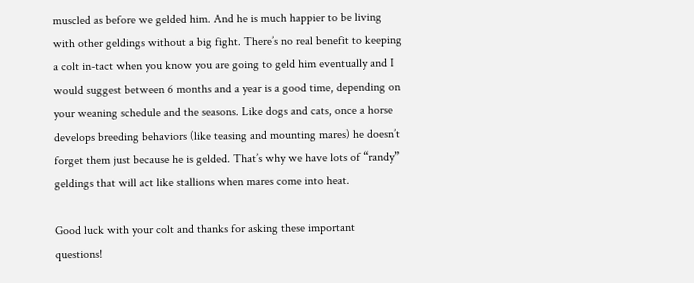muscled as before we gelded him. And he is much happier to be living with other geldings without a big fight. There’s no real benefit to keeping a colt in-tact when you know you are going to geld him eventually and I would suggest between 6 months and a year is a good time, depending on your weaning schedule and the seasons. Like dogs and cats, once a horse develops breeding behaviors (like teasing and mounting mares) he doesn’t forget them just because he is gelded. That’s why we have lots of “randy” geldings that will act like stallions when mares come into heat.

Good luck with your colt and thanks for asking these important questions!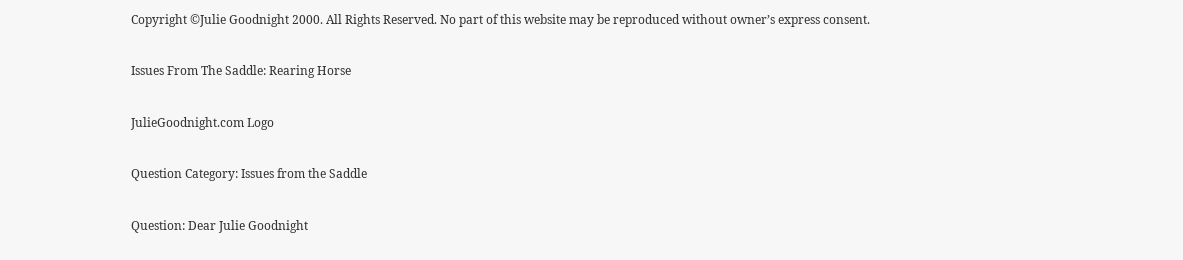Copyright ©Julie Goodnight 2000. All Rights Reserved. No part of this website may be reproduced without owner’s express consent.

Issues From The Saddle: Rearing Horse

JulieGoodnight.com Logo

Question Category: Issues from the Saddle

Question: Dear Julie Goodnight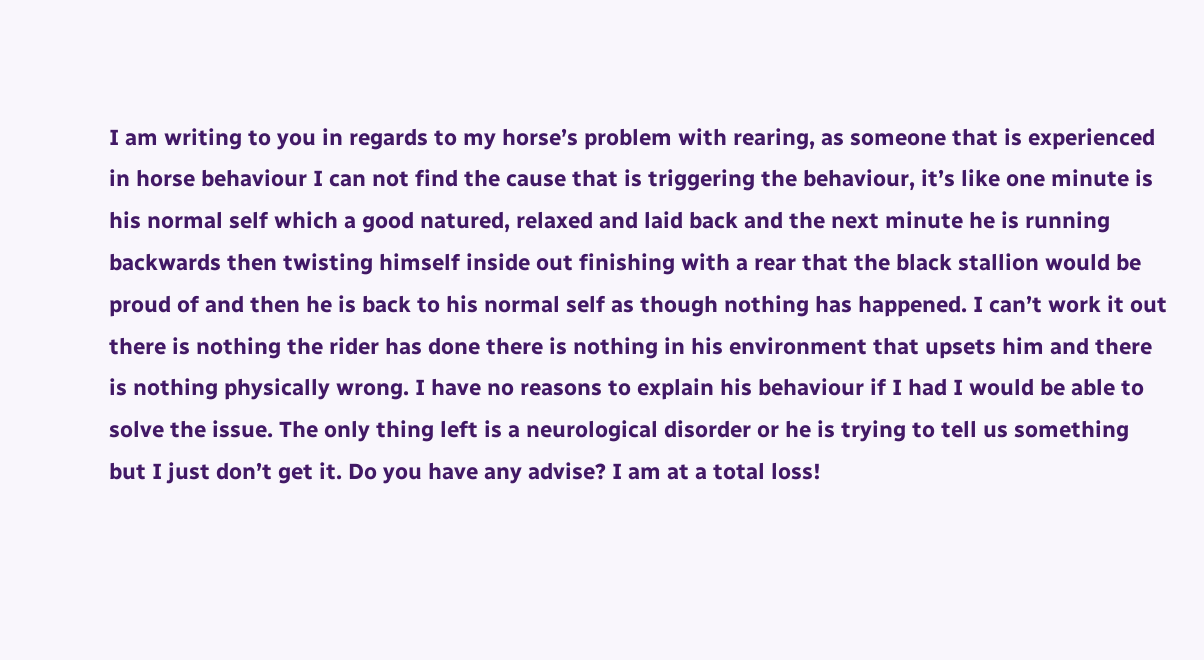I am writing to you in regards to my horse’s problem with rearing, as someone that is experienced in horse behaviour I can not find the cause that is triggering the behaviour, it’s like one minute is his normal self which a good natured, relaxed and laid back and the next minute he is running backwards then twisting himself inside out finishing with a rear that the black stallion would be proud of and then he is back to his normal self as though nothing has happened. I can’t work it out there is nothing the rider has done there is nothing in his environment that upsets him and there is nothing physically wrong. I have no reasons to explain his behaviour if I had I would be able to solve the issue. The only thing left is a neurological disorder or he is trying to tell us something but I just don’t get it. Do you have any advise? I am at a total loss!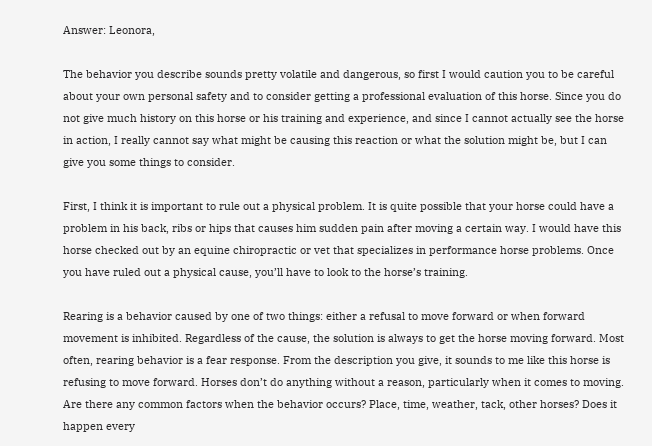Answer: Leonora,

The behavior you describe sounds pretty volatile and dangerous, so first I would caution you to be careful about your own personal safety and to consider getting a professional evaluation of this horse. Since you do not give much history on this horse or his training and experience, and since I cannot actually see the horse in action, I really cannot say what might be causing this reaction or what the solution might be, but I can give you some things to consider.

First, I think it is important to rule out a physical problem. It is quite possible that your horse could have a problem in his back, ribs or hips that causes him sudden pain after moving a certain way. I would have this horse checked out by an equine chiropractic or vet that specializes in performance horse problems. Once you have ruled out a physical cause, you’ll have to look to the horse’s training.

Rearing is a behavior caused by one of two things: either a refusal to move forward or when forward movement is inhibited. Regardless of the cause, the solution is always to get the horse moving forward. Most often, rearing behavior is a fear response. From the description you give, it sounds to me like this horse is refusing to move forward. Horses don’t do anything without a reason, particularly when it comes to moving. Are there any common factors when the behavior occurs? Place, time, weather, tack, other horses? Does it happen every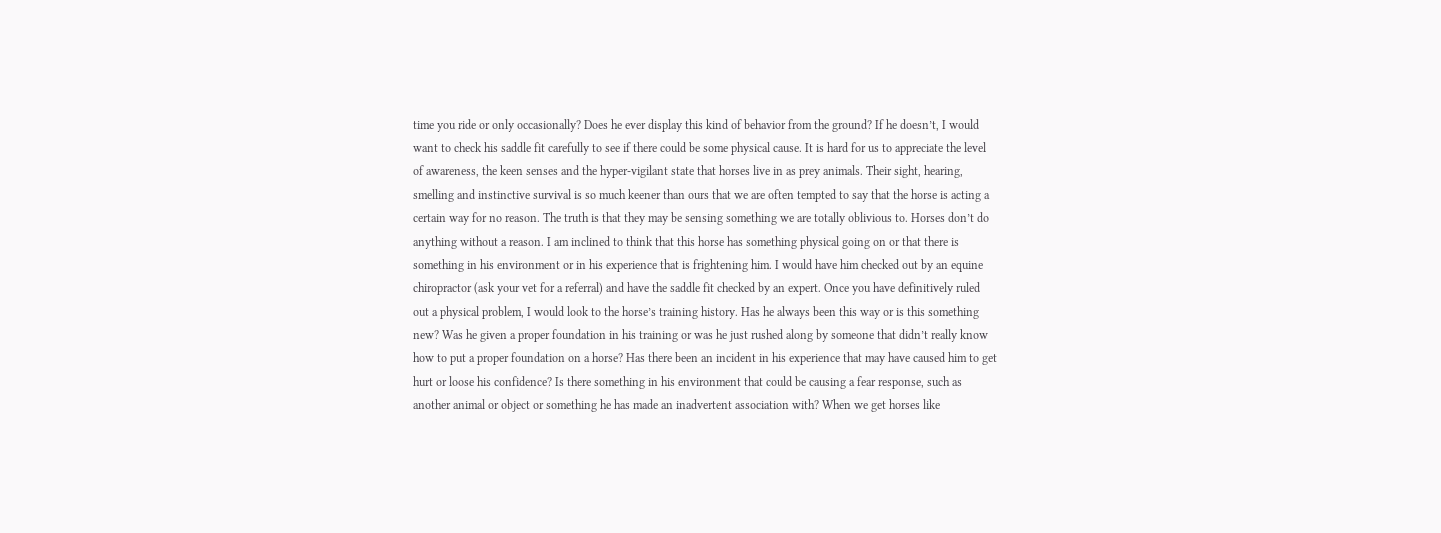time you ride or only occasionally? Does he ever display this kind of behavior from the ground? If he doesn’t, I would want to check his saddle fit carefully to see if there could be some physical cause. It is hard for us to appreciate the level of awareness, the keen senses and the hyper-vigilant state that horses live in as prey animals. Their sight, hearing, smelling and instinctive survival is so much keener than ours that we are often tempted to say that the horse is acting a certain way for no reason. The truth is that they may be sensing something we are totally oblivious to. Horses don’t do anything without a reason. I am inclined to think that this horse has something physical going on or that there is something in his environment or in his experience that is frightening him. I would have him checked out by an equine chiropractor (ask your vet for a referral) and have the saddle fit checked by an expert. Once you have definitively ruled out a physical problem, I would look to the horse’s training history. Has he always been this way or is this something new? Was he given a proper foundation in his training or was he just rushed along by someone that didn’t really know how to put a proper foundation on a horse? Has there been an incident in his experience that may have caused him to get hurt or loose his confidence? Is there something in his environment that could be causing a fear response, such as another animal or object or something he has made an inadvertent association with? When we get horses like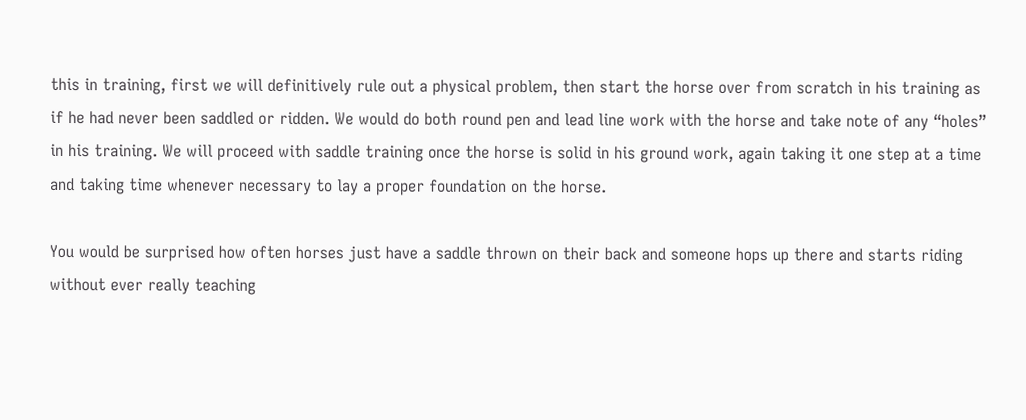this in training, first we will definitively rule out a physical problem, then start the horse over from scratch in his training as if he had never been saddled or ridden. We would do both round pen and lead line work with the horse and take note of any “holes” in his training. We will proceed with saddle training once the horse is solid in his ground work, again taking it one step at a time and taking time whenever necessary to lay a proper foundation on the horse.

You would be surprised how often horses just have a saddle thrown on their back and someone hops up there and starts riding without ever really teaching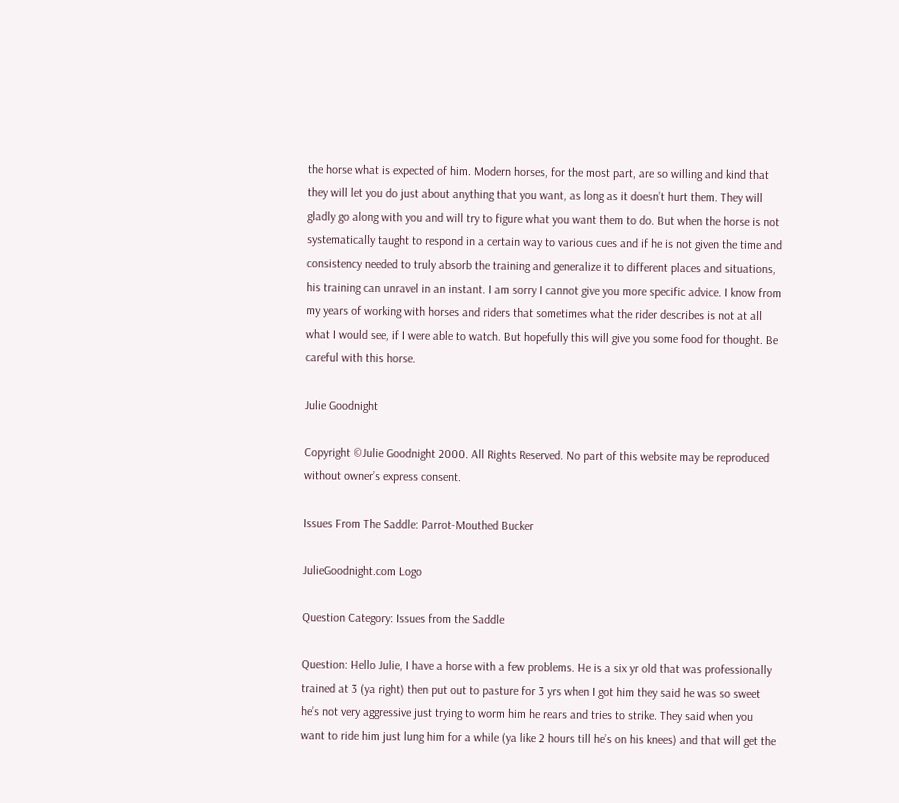the horse what is expected of him. Modern horses, for the most part, are so willing and kind that they will let you do just about anything that you want, as long as it doesn’t hurt them. They will gladly go along with you and will try to figure what you want them to do. But when the horse is not systematically taught to respond in a certain way to various cues and if he is not given the time and consistency needed to truly absorb the training and generalize it to different places and situations, his training can unravel in an instant. I am sorry I cannot give you more specific advice. I know from my years of working with horses and riders that sometimes what the rider describes is not at all what I would see, if I were able to watch. But hopefully this will give you some food for thought. Be careful with this horse.

Julie Goodnight

Copyright ©Julie Goodnight 2000. All Rights Reserved. No part of this website may be reproduced without owner’s express consent.

Issues From The Saddle: Parrot-Mouthed Bucker

JulieGoodnight.com Logo

Question Category: Issues from the Saddle

Question: Hello Julie, I have a horse with a few problems. He is a six yr old that was professionally trained at 3 (ya right) then put out to pasture for 3 yrs when I got him they said he was so sweet he’s not very aggressive just trying to worm him he rears and tries to strike. They said when you want to ride him just lung him for a while (ya like 2 hours till he’s on his knees) and that will get the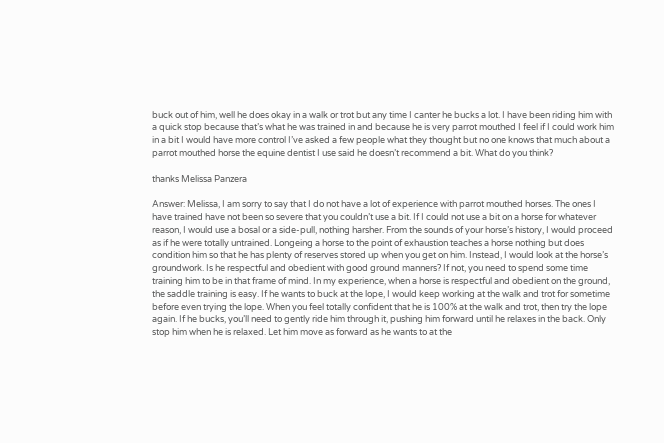buck out of him, well he does okay in a walk or trot but any time I canter he bucks a lot. I have been riding him with a quick stop because that’s what he was trained in and because he is very parrot mouthed I feel if I could work him in a bit I would have more control I’ve asked a few people what they thought but no one knows that much about a parrot mouthed horse the equine dentist I use said he doesn’t recommend a bit. What do you think?

thanks Melissa Panzera

Answer: Melissa, I am sorry to say that I do not have a lot of experience with parrot mouthed horses. The ones I have trained have not been so severe that you couldn’t use a bit. If I could not use a bit on a horse for whatever reason, I would use a bosal or a side-pull, nothing harsher. From the sounds of your horse’s history, I would proceed as if he were totally untrained. Longeing a horse to the point of exhaustion teaches a horse nothing but does condition him so that he has plenty of reserves stored up when you get on him. Instead, I would look at the horse’s groundwork. Is he respectful and obedient with good ground manners? If not, you need to spend some time training him to be in that frame of mind. In my experience, when a horse is respectful and obedient on the ground, the saddle training is easy. If he wants to buck at the lope, I would keep working at the walk and trot for sometime before even trying the lope. When you feel totally confident that he is 100% at the walk and trot, then try the lope again. If he bucks, you’ll need to gently ride him through it, pushing him forward until he relaxes in the back. Only stop him when he is relaxed. Let him move as forward as he wants to at the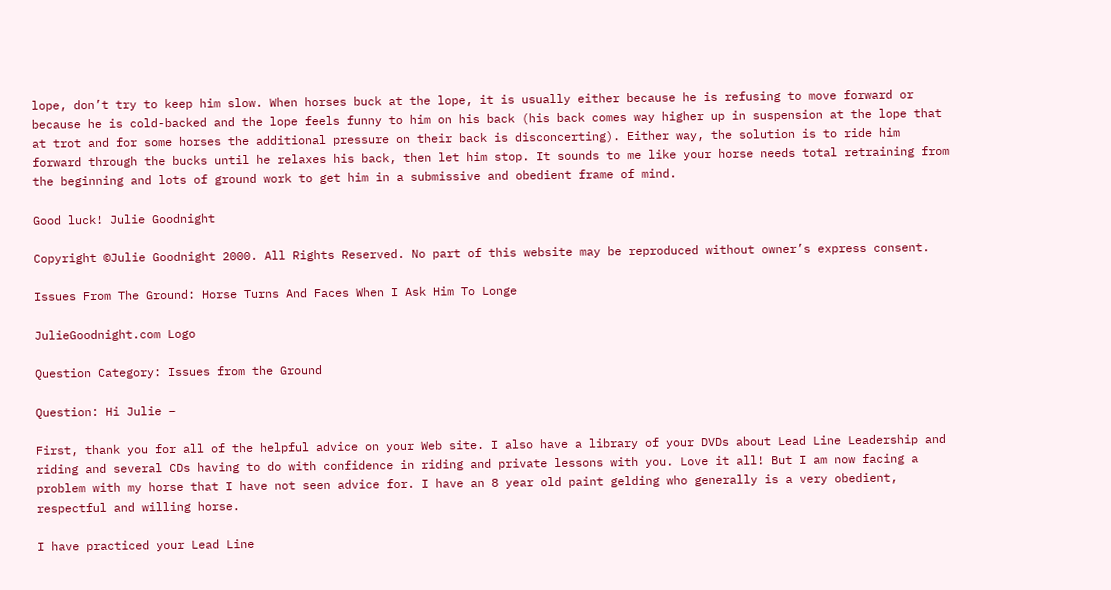lope, don’t try to keep him slow. When horses buck at the lope, it is usually either because he is refusing to move forward or because he is cold-backed and the lope feels funny to him on his back (his back comes way higher up in suspension at the lope that at trot and for some horses the additional pressure on their back is disconcerting). Either way, the solution is to ride him forward through the bucks until he relaxes his back, then let him stop. It sounds to me like your horse needs total retraining from the beginning and lots of ground work to get him in a submissive and obedient frame of mind.

Good luck! Julie Goodnight

Copyright ©Julie Goodnight 2000. All Rights Reserved. No part of this website may be reproduced without owner’s express consent.

Issues From The Ground: Horse Turns And Faces When I Ask Him To Longe

JulieGoodnight.com Logo

Question Category: Issues from the Ground

Question: Hi Julie –

First, thank you for all of the helpful advice on your Web site. I also have a library of your DVDs about Lead Line Leadership and riding and several CDs having to do with confidence in riding and private lessons with you. Love it all! But I am now facing a problem with my horse that I have not seen advice for. I have an 8 year old paint gelding who generally is a very obedient, respectful and willing horse.

I have practiced your Lead Line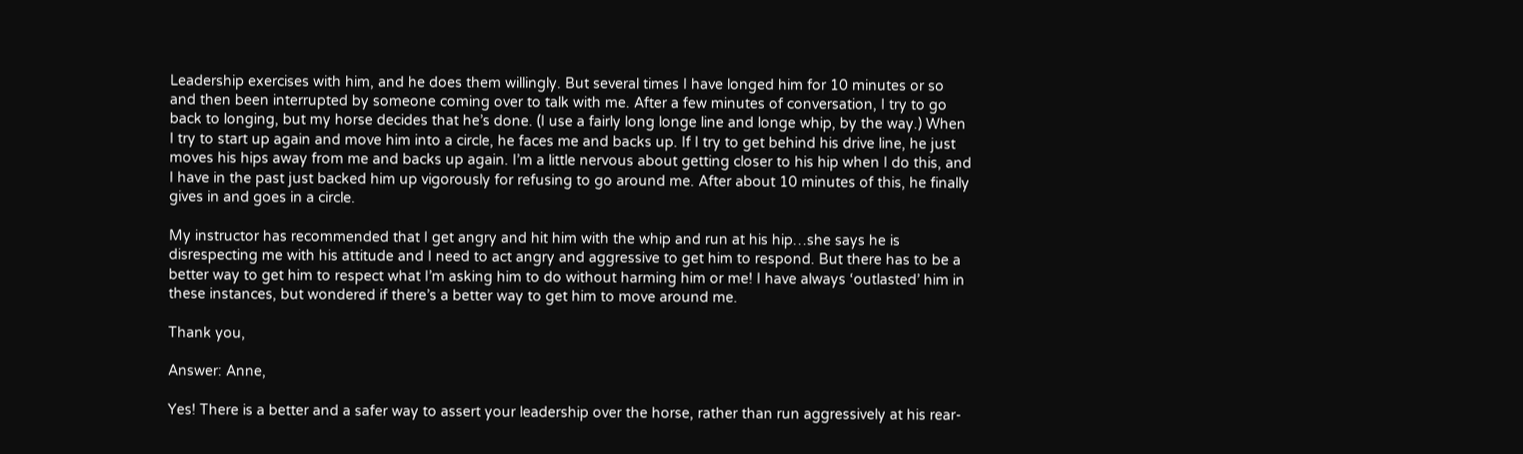Leadership exercises with him, and he does them willingly. But several times I have longed him for 10 minutes or so and then been interrupted by someone coming over to talk with me. After a few minutes of conversation, I try to go back to longing, but my horse decides that he’s done. (I use a fairly long longe line and longe whip, by the way.) When I try to start up again and move him into a circle, he faces me and backs up. If I try to get behind his drive line, he just moves his hips away from me and backs up again. I’m a little nervous about getting closer to his hip when I do this, and I have in the past just backed him up vigorously for refusing to go around me. After about 10 minutes of this, he finally gives in and goes in a circle.

My instructor has recommended that I get angry and hit him with the whip and run at his hip…she says he is disrespecting me with his attitude and I need to act angry and aggressive to get him to respond. But there has to be a better way to get him to respect what I’m asking him to do without harming him or me! I have always ‘outlasted’ him in these instances, but wondered if there’s a better way to get him to move around me.

Thank you,

Answer: Anne,

Yes! There is a better and a safer way to assert your leadership over the horse, rather than run aggressively at his rear-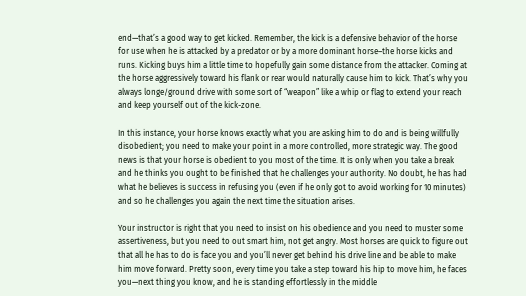end—that’s a good way to get kicked. Remember, the kick is a defensive behavior of the horse for use when he is attacked by a predator or by a more dominant horse–the horse kicks and runs. Kicking buys him a little time to hopefully gain some distance from the attacker. Coming at the horse aggressively toward his flank or rear would naturally cause him to kick. That’s why you always longe/ground drive with some sort of “weapon” like a whip or flag to extend your reach and keep yourself out of the kick-zone.

In this instance, your horse knows exactly what you are asking him to do and is being willfully disobedient; you need to make your point in a more controlled, more strategic way. The good news is that your horse is obedient to you most of the time. It is only when you take a break and he thinks you ought to be finished that he challenges your authority. No doubt, he has had what he believes is success in refusing you (even if he only got to avoid working for 10 minutes) and so he challenges you again the next time the situation arises.

Your instructor is right that you need to insist on his obedience and you need to muster some assertiveness, but you need to out smart him, not get angry. Most horses are quick to figure out that all he has to do is face you and you’ll never get behind his drive line and be able to make him move forward. Pretty soon, every time you take a step toward his hip to move him, he faces you—next thing you know, and he is standing effortlessly in the middle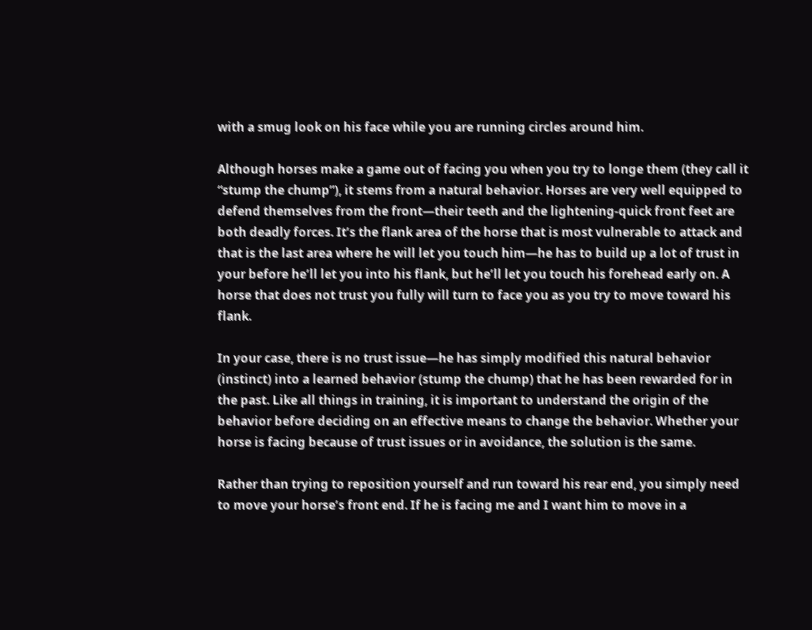with a smug look on his face while you are running circles around him.

Although horses make a game out of facing you when you try to longe them (they call it “stump the chump”), it stems from a natural behavior. Horses are very well equipped to defend themselves from the front—their teeth and the lightening-quick front feet are both deadly forces. It’s the flank area of the horse that is most vulnerable to attack and that is the last area where he will let you touch him—he has to build up a lot of trust in your before he’ll let you into his flank, but he’ll let you touch his forehead early on. A horse that does not trust you fully will turn to face you as you try to move toward his flank.

In your case, there is no trust issue—he has simply modified this natural behavior (instinct) into a learned behavior (stump the chump) that he has been rewarded for in the past. Like all things in training, it is important to understand the origin of the behavior before deciding on an effective means to change the behavior. Whether your horse is facing because of trust issues or in avoidance, the solution is the same.

Rather than trying to reposition yourself and run toward his rear end, you simply need to move your horse’s front end. If he is facing me and I want him to move in a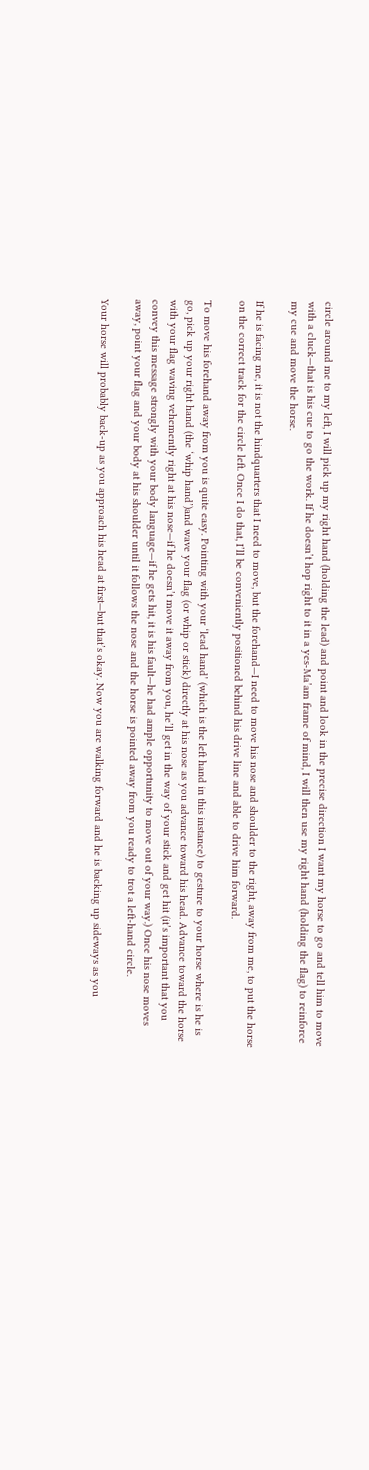circle around me to my left, I will pick up my right hand (holding the lead) and point and look in the precise direction I want my horse to go and tell him to move with a cluck—that is his cue to go the work. If he doesn’t hop right to it in a yes-Ma’am frame of mind, I will then use my right hand (holding the flag) to reinforce my cue and move the horse.

If he is facing me, it is not the hindquarters that I need to move, but the forehand—I need to move his nose and shoulder to the right, away from me, to put the horse on the correct track for the circle left. Once I do that, I’ll be conveniently positioned behind his drive line and able to drive him forward.

To move his forehand away from you is quite easy. Pointing with your ‘lead hand’ (which is the left hand in this instance) to gesture to your horse where is he is go, pick up your right hand (the ‘whip hand’)and wave your flag (or whip or stick) directly at his nose as you advance toward his head. Advance toward the horse with your flag waving vehemently right at his nose—if he doesn’t move it away from you, he’ll get in the way of your stick and get hit (it’s important that you convey this message strongly with your body language—if he gets hit, it is his fault—he had ample opportunity to move out of your way.) Once his nose moves away, point your flag and your body at his shoulder until it follows the nose and the horse is pointed away from you ready to trot a left-hand circle.

Your horse will probably back-up as you approach his head at first—but that’s okay. Now you are walking forward and he is backing up sideways as you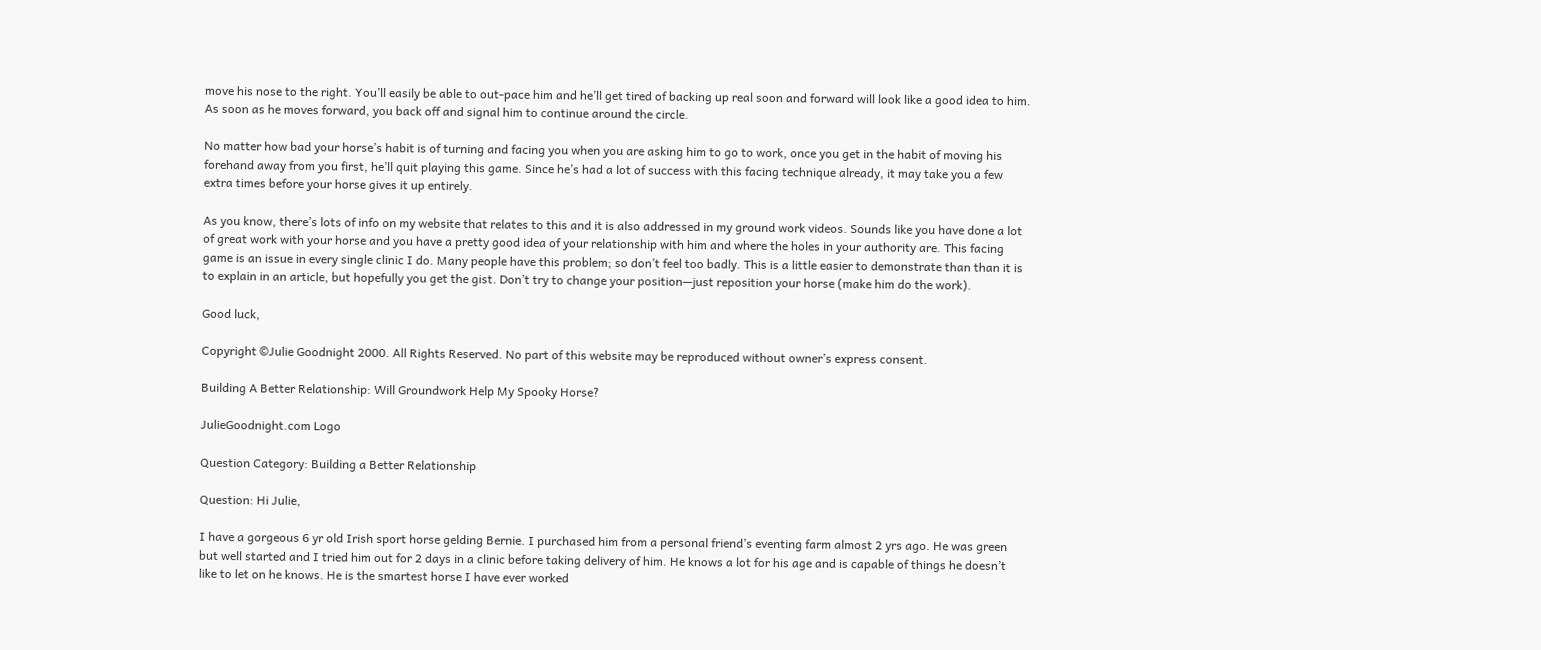move his nose to the right. You’ll easily be able to out-pace him and he’ll get tired of backing up real soon and forward will look like a good idea to him. As soon as he moves forward, you back off and signal him to continue around the circle.

No matter how bad your horse’s habit is of turning and facing you when you are asking him to go to work, once you get in the habit of moving his forehand away from you first, he’ll quit playing this game. Since he’s had a lot of success with this facing technique already, it may take you a few extra times before your horse gives it up entirely.

As you know, there’s lots of info on my website that relates to this and it is also addressed in my ground work videos. Sounds like you have done a lot of great work with your horse and you have a pretty good idea of your relationship with him and where the holes in your authority are. This facing game is an issue in every single clinic I do. Many people have this problem; so don’t feel too badly. This is a little easier to demonstrate than than it is to explain in an article, but hopefully you get the gist. Don’t try to change your position—just reposition your horse (make him do the work).

Good luck,

Copyright ©Julie Goodnight 2000. All Rights Reserved. No part of this website may be reproduced without owner’s express consent.

Building A Better Relationship: Will Groundwork Help My Spooky Horse?

JulieGoodnight.com Logo

Question Category: Building a Better Relationship

Question: Hi Julie,

I have a gorgeous 6 yr old Irish sport horse gelding Bernie. I purchased him from a personal friend’s eventing farm almost 2 yrs ago. He was green but well started and I tried him out for 2 days in a clinic before taking delivery of him. He knows a lot for his age and is capable of things he doesn’t like to let on he knows. He is the smartest horse I have ever worked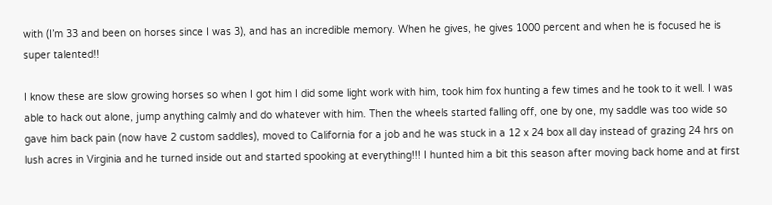with (I’m 33 and been on horses since I was 3), and has an incredible memory. When he gives, he gives 1000 percent and when he is focused he is super talented!!

I know these are slow growing horses so when I got him I did some light work with him, took him fox hunting a few times and he took to it well. I was able to hack out alone, jump anything calmly and do whatever with him. Then the wheels started falling off, one by one, my saddle was too wide so gave him back pain (now have 2 custom saddles), moved to California for a job and he was stuck in a 12 x 24 box all day instead of grazing 24 hrs on lush acres in Virginia and he turned inside out and started spooking at everything!!! I hunted him a bit this season after moving back home and at first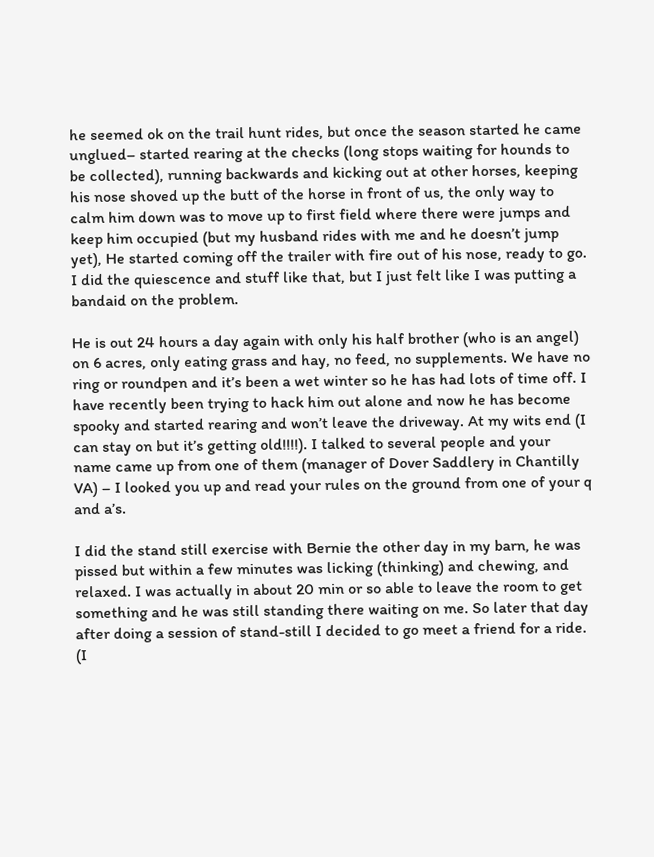he seemed ok on the trail hunt rides, but once the season started he came unglued– started rearing at the checks (long stops waiting for hounds to be collected), running backwards and kicking out at other horses, keeping his nose shoved up the butt of the horse in front of us, the only way to calm him down was to move up to first field where there were jumps and keep him occupied (but my husband rides with me and he doesn’t jump yet), He started coming off the trailer with fire out of his nose, ready to go. I did the quiescence and stuff like that, but I just felt like I was putting a bandaid on the problem.

He is out 24 hours a day again with only his half brother (who is an angel) on 6 acres, only eating grass and hay, no feed, no supplements. We have no ring or roundpen and it’s been a wet winter so he has had lots of time off. I have recently been trying to hack him out alone and now he has become spooky and started rearing and won’t leave the driveway. At my wits end (I can stay on but it’s getting old!!!!). I talked to several people and your name came up from one of them (manager of Dover Saddlery in Chantilly VA) – I looked you up and read your rules on the ground from one of your q and a’s.

I did the stand still exercise with Bernie the other day in my barn, he was pissed but within a few minutes was licking (thinking) and chewing, and relaxed. I was actually in about 20 min or so able to leave the room to get something and he was still standing there waiting on me. So later that day after doing a session of stand-still I decided to go meet a friend for a ride. (I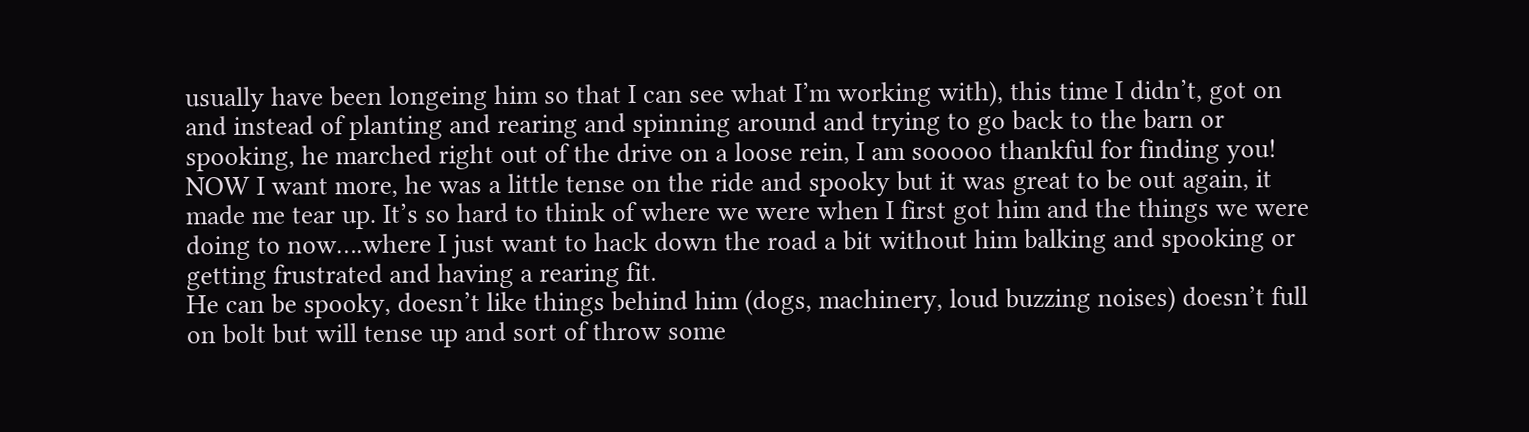usually have been longeing him so that I can see what I’m working with), this time I didn’t, got on and instead of planting and rearing and spinning around and trying to go back to the barn or spooking, he marched right out of the drive on a loose rein, I am sooooo thankful for finding you! NOW I want more, he was a little tense on the ride and spooky but it was great to be out again, it made me tear up. It’s so hard to think of where we were when I first got him and the things we were doing to now….where I just want to hack down the road a bit without him balking and spooking or getting frustrated and having a rearing fit.
He can be spooky, doesn’t like things behind him (dogs, machinery, loud buzzing noises) doesn’t full on bolt but will tense up and sort of throw some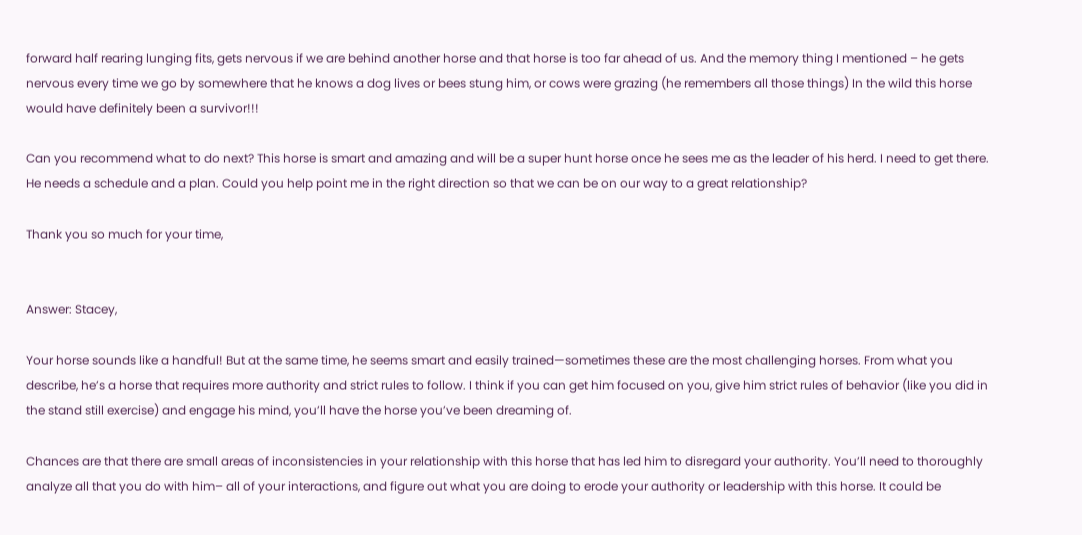forward half rearing lunging fits, gets nervous if we are behind another horse and that horse is too far ahead of us. And the memory thing I mentioned – he gets nervous every time we go by somewhere that he knows a dog lives or bees stung him, or cows were grazing (he remembers all those things) In the wild this horse would have definitely been a survivor!!!

Can you recommend what to do next? This horse is smart and amazing and will be a super hunt horse once he sees me as the leader of his herd. I need to get there. He needs a schedule and a plan. Could you help point me in the right direction so that we can be on our way to a great relationship?

Thank you so much for your time,


Answer: Stacey,

Your horse sounds like a handful! But at the same time, he seems smart and easily trained—sometimes these are the most challenging horses. From what you describe, he’s a horse that requires more authority and strict rules to follow. I think if you can get him focused on you, give him strict rules of behavior (like you did in the stand still exercise) and engage his mind, you’ll have the horse you’ve been dreaming of.

Chances are that there are small areas of inconsistencies in your relationship with this horse that has led him to disregard your authority. You’ll need to thoroughly analyze all that you do with him– all of your interactions, and figure out what you are doing to erode your authority or leadership with this horse. It could be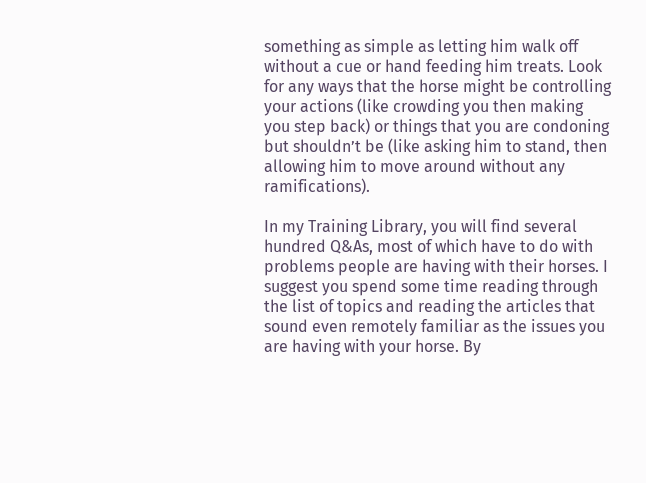something as simple as letting him walk off without a cue or hand feeding him treats. Look for any ways that the horse might be controlling your actions (like crowding you then making you step back) or things that you are condoning but shouldn’t be (like asking him to stand, then allowing him to move around without any ramifications).

In my Training Library, you will find several hundred Q&As, most of which have to do with problems people are having with their horses. I suggest you spend some time reading through the list of topics and reading the articles that sound even remotely familiar as the issues you are having with your horse. By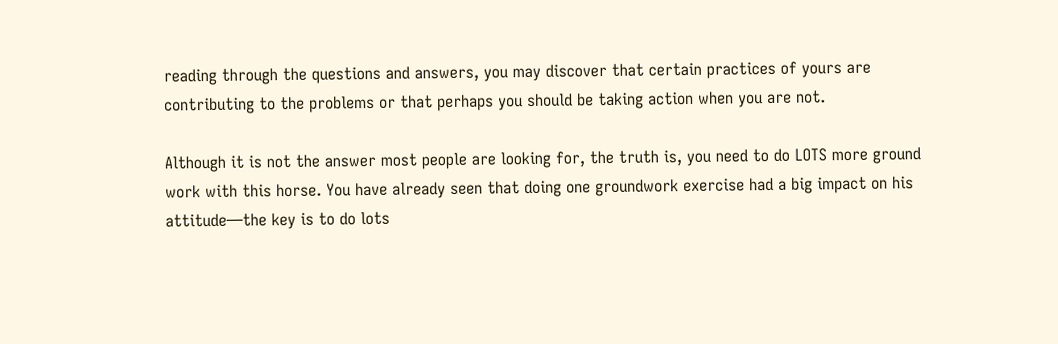reading through the questions and answers, you may discover that certain practices of yours are contributing to the problems or that perhaps you should be taking action when you are not.

Although it is not the answer most people are looking for, the truth is, you need to do LOTS more ground work with this horse. You have already seen that doing one groundwork exercise had a big impact on his attitude—the key is to do lots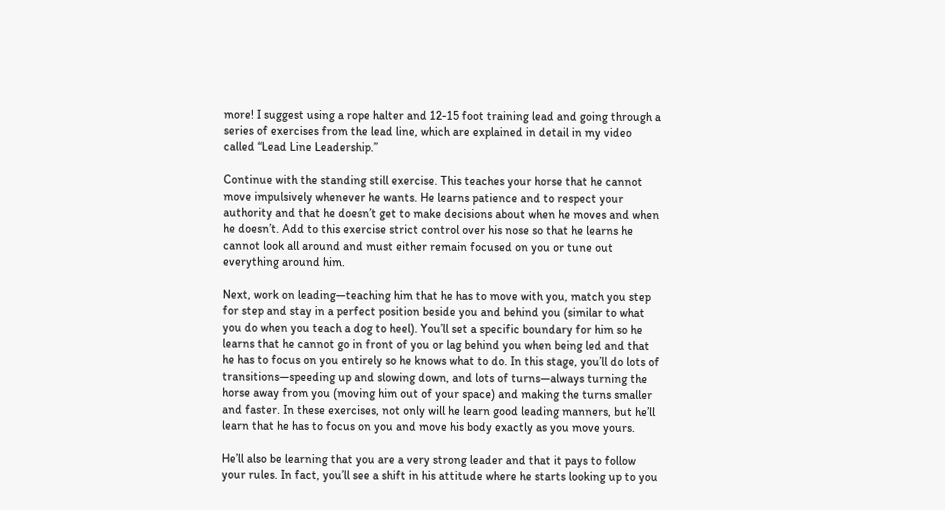more! I suggest using a rope halter and 12-15 foot training lead and going through a series of exercises from the lead line, which are explained in detail in my video called “Lead Line Leadership.”

Continue with the standing still exercise. This teaches your horse that he cannot move impulsively whenever he wants. He learns patience and to respect your authority and that he doesn’t get to make decisions about when he moves and when he doesn’t. Add to this exercise strict control over his nose so that he learns he cannot look all around and must either remain focused on you or tune out everything around him.

Next, work on leading—teaching him that he has to move with you, match you step for step and stay in a perfect position beside you and behind you (similar to what you do when you teach a dog to heel). You’ll set a specific boundary for him so he learns that he cannot go in front of you or lag behind you when being led and that he has to focus on you entirely so he knows what to do. In this stage, you’ll do lots of transitions—speeding up and slowing down, and lots of turns—always turning the horse away from you (moving him out of your space) and making the turns smaller and faster. In these exercises, not only will he learn good leading manners, but he’ll learn that he has to focus on you and move his body exactly as you move yours.

He’ll also be learning that you are a very strong leader and that it pays to follow your rules. In fact, you’ll see a shift in his attitude where he starts looking up to you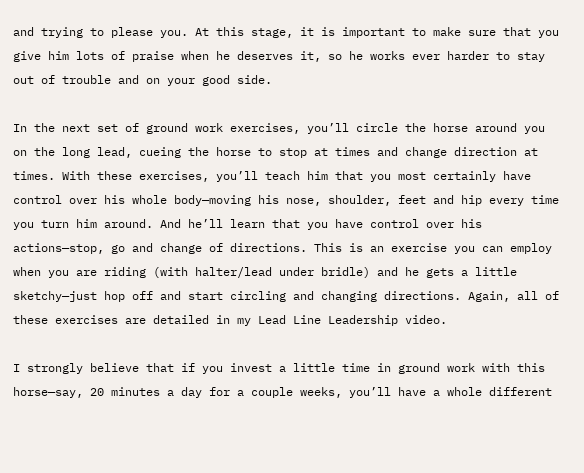and trying to please you. At this stage, it is important to make sure that you give him lots of praise when he deserves it, so he works ever harder to stay out of trouble and on your good side.

In the next set of ground work exercises, you’ll circle the horse around you on the long lead, cueing the horse to stop at times and change direction at times. With these exercises, you’ll teach him that you most certainly have control over his whole body—moving his nose, shoulder, feet and hip every time you turn him around. And he’ll learn that you have control over his actions—stop, go and change of directions. This is an exercise you can employ when you are riding (with halter/lead under bridle) and he gets a little sketchy—just hop off and start circling and changing directions. Again, all of these exercises are detailed in my Lead Line Leadership video.

I strongly believe that if you invest a little time in ground work with this horse—say, 20 minutes a day for a couple weeks, you’ll have a whole different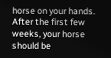horse on your hands. After the first few weeks, your horse should be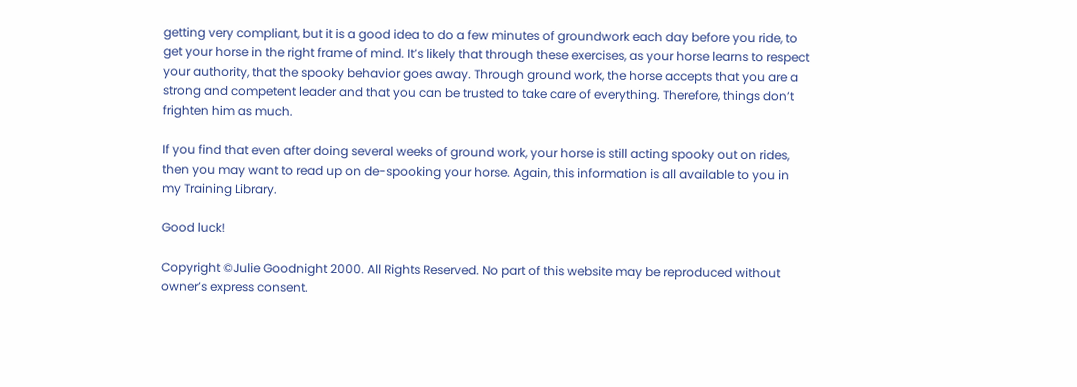getting very compliant, but it is a good idea to do a few minutes of groundwork each day before you ride, to get your horse in the right frame of mind. It’s likely that through these exercises, as your horse learns to respect your authority, that the spooky behavior goes away. Through ground work, the horse accepts that you are a strong and competent leader and that you can be trusted to take care of everything. Therefore, things don’t frighten him as much.

If you find that even after doing several weeks of ground work, your horse is still acting spooky out on rides, then you may want to read up on de-spooking your horse. Again, this information is all available to you in my Training Library.

Good luck!

Copyright ©Julie Goodnight 2000. All Rights Reserved. No part of this website may be reproduced without owner’s express consent.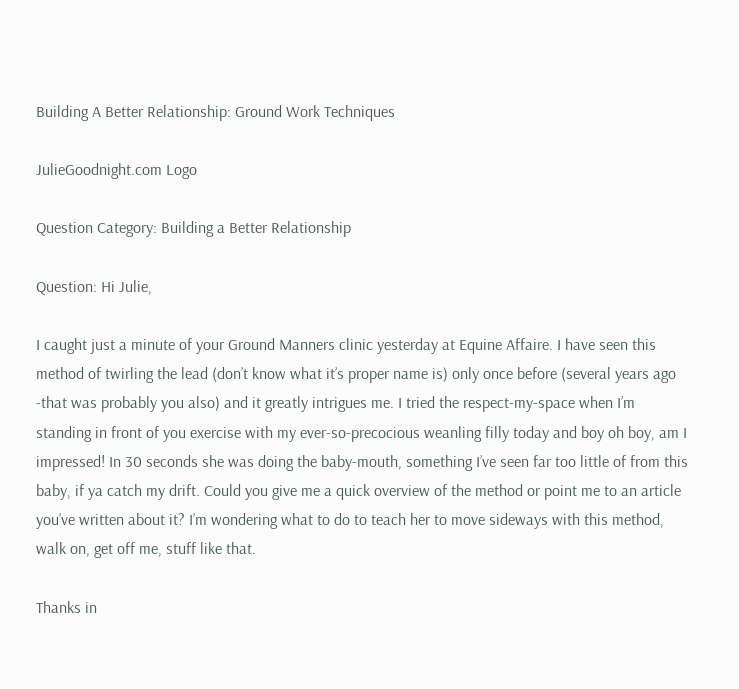Building A Better Relationship: Ground Work Techniques

JulieGoodnight.com Logo

Question Category: Building a Better Relationship

Question: Hi Julie,

I caught just a minute of your Ground Manners clinic yesterday at Equine Affaire. I have seen this method of twirling the lead (don’t know what it’s proper name is) only once before (several years ago -that was probably you also) and it greatly intrigues me. I tried the respect-my-space when I’m standing in front of you exercise with my ever-so-precocious weanling filly today and boy oh boy, am I impressed! In 30 seconds she was doing the baby-mouth, something I’ve seen far too little of from this baby, if ya catch my drift. Could you give me a quick overview of the method or point me to an article you’ve written about it? I’m wondering what to do to teach her to move sideways with this method, walk on, get off me, stuff like that.

Thanks in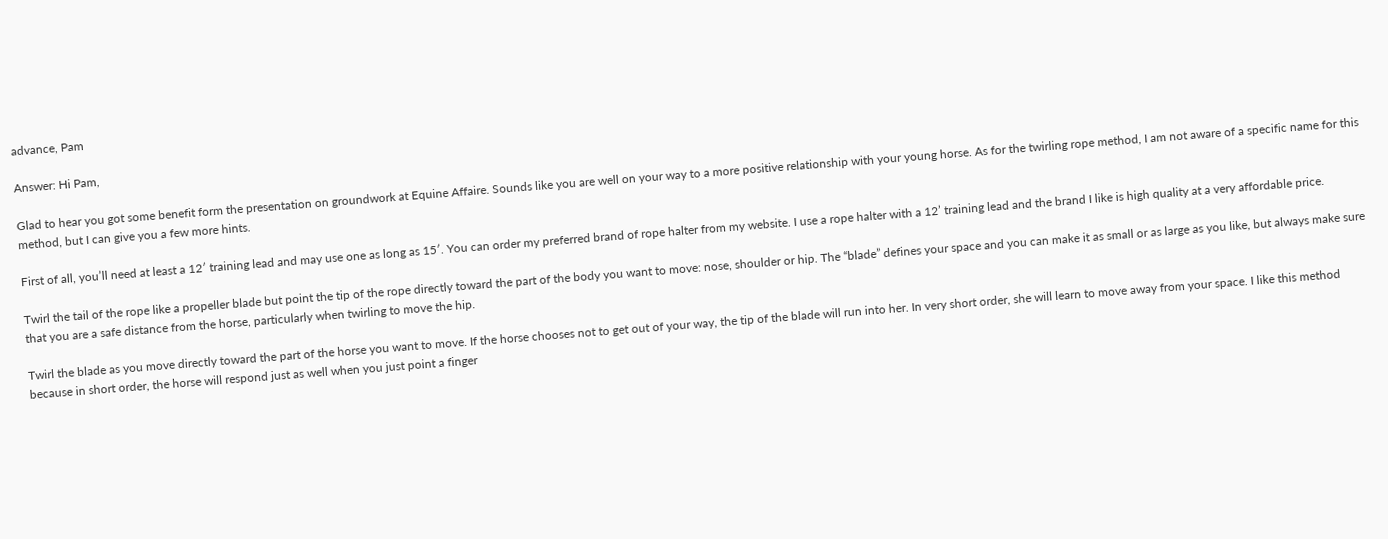advance, Pam

Answer: Hi Pam,

Glad to hear you got some benefit form the presentation on groundwork at Equine Affaire. Sounds like you are well on your way to a more positive relationship with your young horse. As for the twirling rope method, I am not aware of a specific name for this method, but I can give you a few more hints.

First of all, you’ll need at least a 12′ training lead and may use one as long as 15′. You can order my preferred brand of rope halter from my website. I use a rope halter with a 12’ training lead and the brand I like is high quality at a very affordable price.

Twirl the tail of the rope like a propeller blade but point the tip of the rope directly toward the part of the body you want to move: nose, shoulder or hip. The “blade” defines your space and you can make it as small or as large as you like, but always make sure that you are a safe distance from the horse, particularly when twirling to move the hip.

Twirl the blade as you move directly toward the part of the horse you want to move. If the horse chooses not to get out of your way, the tip of the blade will run into her. In very short order, she will learn to move away from your space. I like this method because in short order, the horse will respond just as well when you just point a finger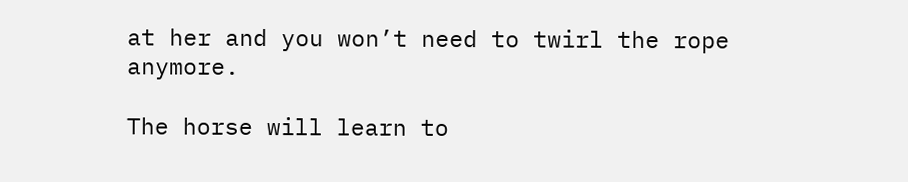at her and you won’t need to twirl the rope anymore.

The horse will learn to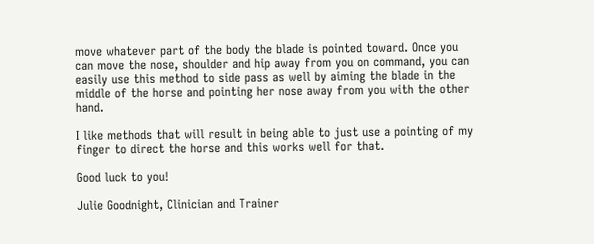move whatever part of the body the blade is pointed toward. Once you can move the nose, shoulder and hip away from you on command, you can easily use this method to side pass as well by aiming the blade in the middle of the horse and pointing her nose away from you with the other hand.

I like methods that will result in being able to just use a pointing of my finger to direct the horse and this works well for that.

Good luck to you!

Julie Goodnight, Clinician and Trainer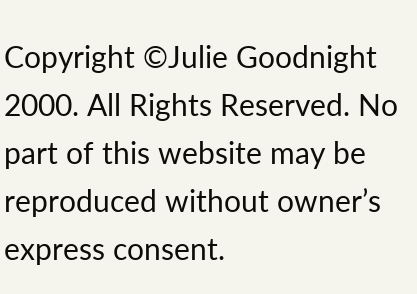Copyright ©Julie Goodnight 2000. All Rights Reserved. No part of this website may be reproduced without owner’s express consent.